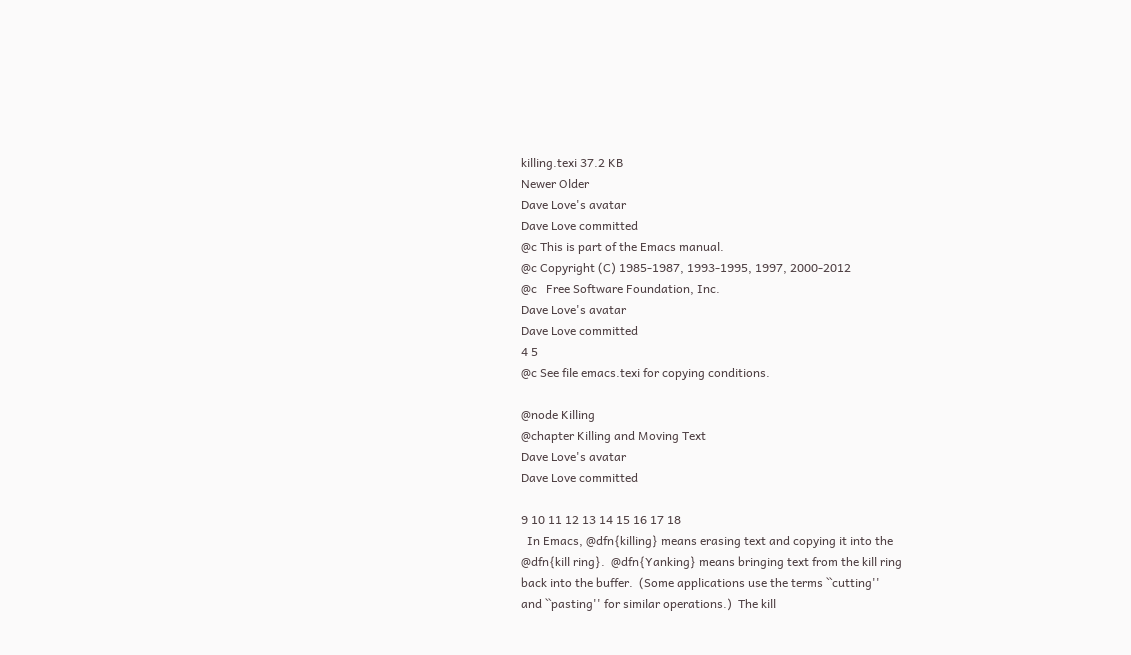killing.texi 37.2 KB
Newer Older
Dave Love's avatar
Dave Love committed
@c This is part of the Emacs manual.
@c Copyright (C) 1985-1987, 1993-1995, 1997, 2000-2012
@c   Free Software Foundation, Inc.
Dave Love's avatar
Dave Love committed
4 5
@c See file emacs.texi for copying conditions.

@node Killing
@chapter Killing and Moving Text
Dave Love's avatar
Dave Love committed

9 10 11 12 13 14 15 16 17 18
  In Emacs, @dfn{killing} means erasing text and copying it into the
@dfn{kill ring}.  @dfn{Yanking} means bringing text from the kill ring
back into the buffer.  (Some applications use the terms ``cutting''
and ``pasting'' for similar operations.)  The kill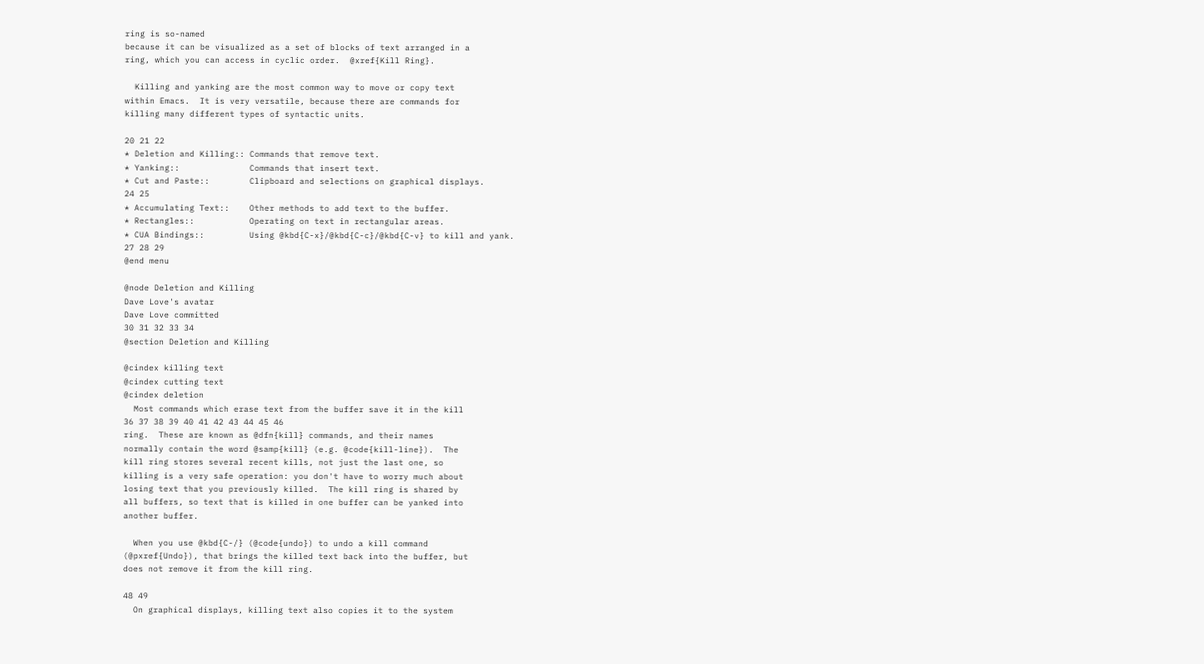ring is so-named
because it can be visualized as a set of blocks of text arranged in a
ring, which you can access in cyclic order.  @xref{Kill Ring}.

  Killing and yanking are the most common way to move or copy text
within Emacs.  It is very versatile, because there are commands for
killing many different types of syntactic units.

20 21 22
* Deletion and Killing:: Commands that remove text.
* Yanking::              Commands that insert text.
* Cut and Paste::        Clipboard and selections on graphical displays.
24 25
* Accumulating Text::    Other methods to add text to the buffer.
* Rectangles::           Operating on text in rectangular areas.
* CUA Bindings::         Using @kbd{C-x}/@kbd{C-c}/@kbd{C-v} to kill and yank.
27 28 29
@end menu

@node Deletion and Killing
Dave Love's avatar
Dave Love committed
30 31 32 33 34
@section Deletion and Killing

@cindex killing text
@cindex cutting text
@cindex deletion
  Most commands which erase text from the buffer save it in the kill
36 37 38 39 40 41 42 43 44 45 46
ring.  These are known as @dfn{kill} commands, and their names
normally contain the word @samp{kill} (e.g. @code{kill-line}).  The
kill ring stores several recent kills, not just the last one, so
killing is a very safe operation: you don't have to worry much about
losing text that you previously killed.  The kill ring is shared by
all buffers, so text that is killed in one buffer can be yanked into
another buffer.

  When you use @kbd{C-/} (@code{undo}) to undo a kill command
(@pxref{Undo}), that brings the killed text back into the buffer, but
does not remove it from the kill ring.

48 49
  On graphical displays, killing text also copies it to the system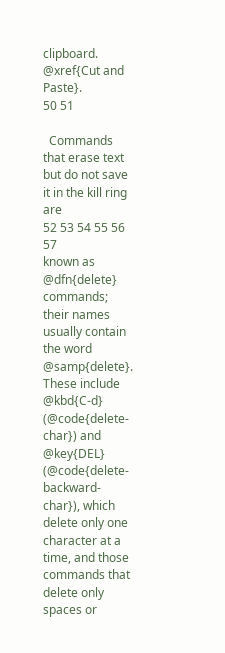clipboard.  @xref{Cut and Paste}.
50 51

  Commands that erase text but do not save it in the kill ring are
52 53 54 55 56 57
known as @dfn{delete} commands; their names usually contain the word
@samp{delete}.  These include @kbd{C-d} (@code{delete-char}) and
@key{DEL} (@code{delete-backward-char}), which delete only one
character at a time, and those commands that delete only spaces or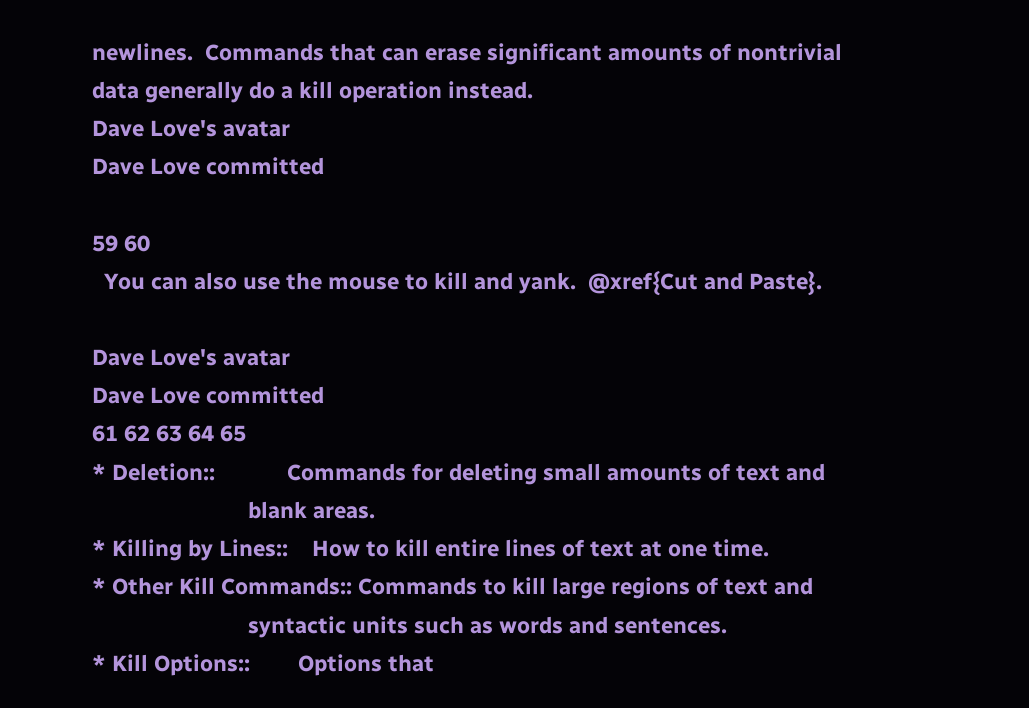newlines.  Commands that can erase significant amounts of nontrivial
data generally do a kill operation instead.
Dave Love's avatar
Dave Love committed

59 60
  You can also use the mouse to kill and yank.  @xref{Cut and Paste}.

Dave Love's avatar
Dave Love committed
61 62 63 64 65
* Deletion::            Commands for deleting small amounts of text and
                          blank areas.
* Killing by Lines::    How to kill entire lines of text at one time.
* Other Kill Commands:: Commands to kill large regions of text and
                          syntactic units such as words and sentences.
* Kill Options::        Options that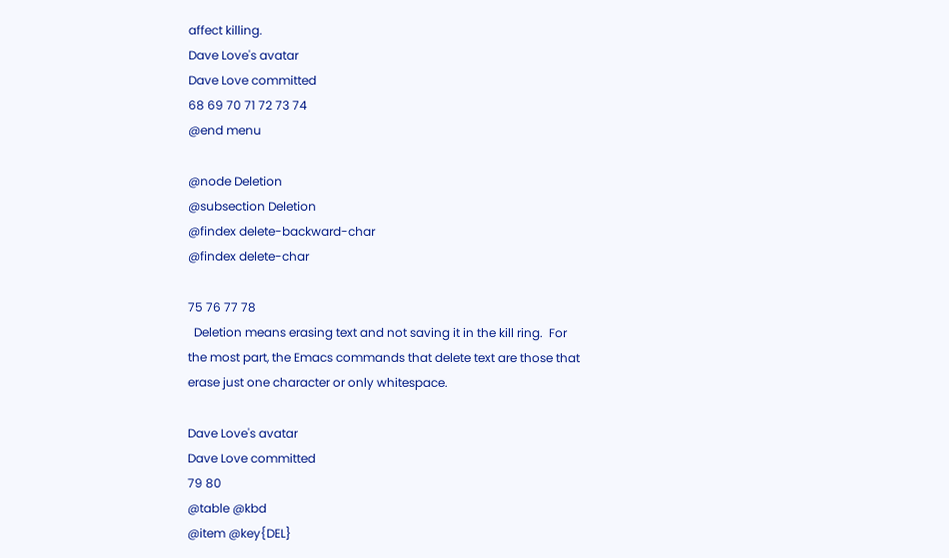affect killing.
Dave Love's avatar
Dave Love committed
68 69 70 71 72 73 74
@end menu

@node Deletion
@subsection Deletion
@findex delete-backward-char
@findex delete-char

75 76 77 78
  Deletion means erasing text and not saving it in the kill ring.  For
the most part, the Emacs commands that delete text are those that
erase just one character or only whitespace.

Dave Love's avatar
Dave Love committed
79 80
@table @kbd
@item @key{DEL}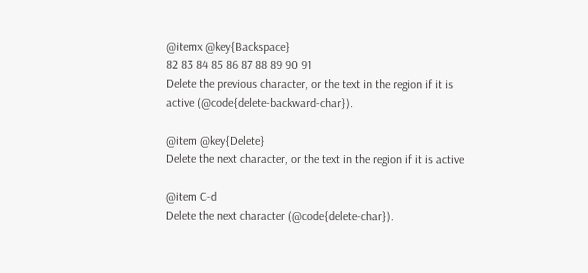@itemx @key{Backspace}
82 83 84 85 86 87 88 89 90 91
Delete the previous character, or the text in the region if it is
active (@code{delete-backward-char}).

@item @key{Delete}
Delete the next character, or the text in the region if it is active

@item C-d
Delete the next character (@code{delete-char}).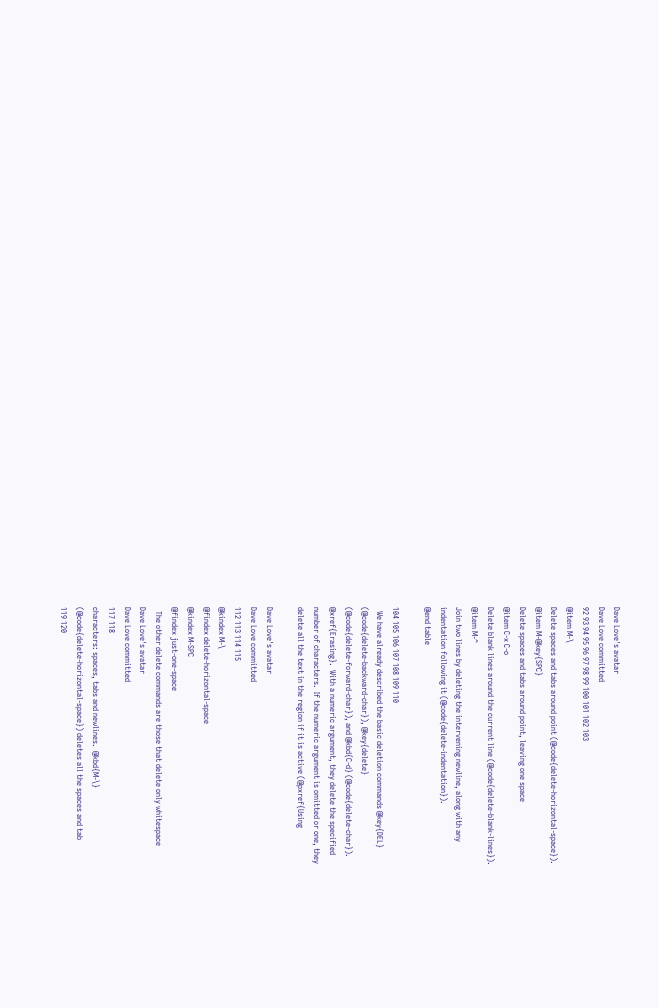Dave Love's avatar
Dave Love committed
92 93 94 95 96 97 98 99 100 101 102 103
@item M-\
Delete spaces and tabs around point (@code{delete-horizontal-space}).
@item M-@key{SPC}
Delete spaces and tabs around point, leaving one space
@item C-x C-o
Delete blank lines around the current line (@code{delete-blank-lines}).
@item M-^
Join two lines by deleting the intervening newline, along with any
indentation following it (@code{delete-indentation}).
@end table

104 105 106 107 108 109 110
  We have already described the basic deletion commands @key{DEL}
(@code{delete-backward-char}), @key{delete}
(@code{delete-forward-char}), and @kbd{C-d} (@code{delete-char}).
@xref{Erasing}.  With a numeric argument, they delete the specified
number of characters.  If the numeric argument is omitted or one, they
delete all the text in the region if it is active (@pxref{Using

Dave Love's avatar
Dave Love committed
112 113 114 115
@kindex M-\
@findex delete-horizontal-space
@kindex M-SPC
@findex just-one-space
  The other delete commands are those that delete only whitespace
Dave Love's avatar
Dave Love committed
117 118
characters: spaces, tabs and newlines.  @kbd{M-\}
(@code{delete-horizontal-space}) deletes all the spaces and tab
119 120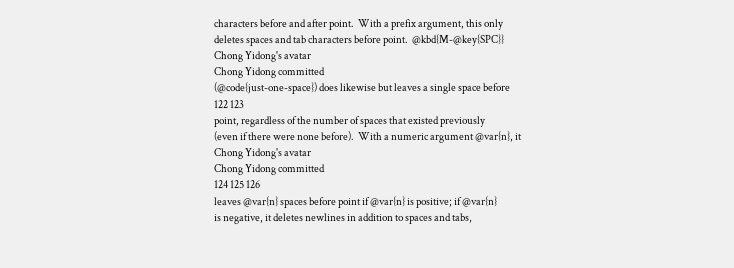characters before and after point.  With a prefix argument, this only
deletes spaces and tab characters before point.  @kbd{M-@key{SPC}}
Chong Yidong's avatar
Chong Yidong committed
(@code{just-one-space}) does likewise but leaves a single space before
122 123
point, regardless of the number of spaces that existed previously
(even if there were none before).  With a numeric argument @var{n}, it
Chong Yidong's avatar
Chong Yidong committed
124 125 126
leaves @var{n} spaces before point if @var{n} is positive; if @var{n}
is negative, it deletes newlines in addition to spaces and tabs,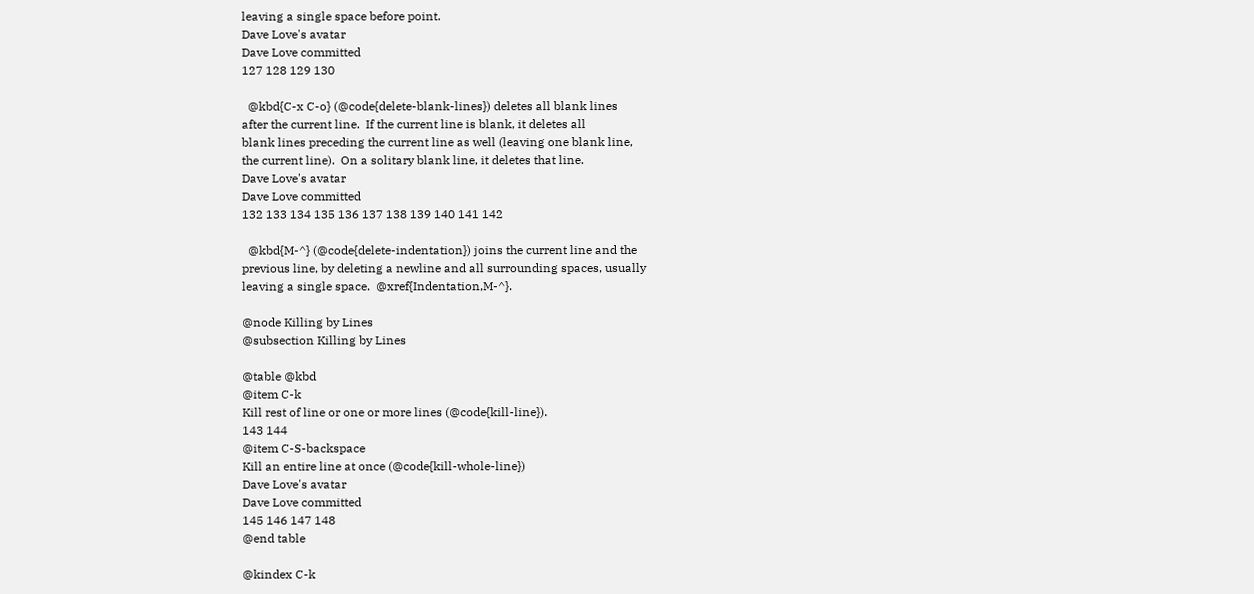leaving a single space before point.
Dave Love's avatar
Dave Love committed
127 128 129 130

  @kbd{C-x C-o} (@code{delete-blank-lines}) deletes all blank lines
after the current line.  If the current line is blank, it deletes all
blank lines preceding the current line as well (leaving one blank line,
the current line).  On a solitary blank line, it deletes that line.
Dave Love's avatar
Dave Love committed
132 133 134 135 136 137 138 139 140 141 142

  @kbd{M-^} (@code{delete-indentation}) joins the current line and the
previous line, by deleting a newline and all surrounding spaces, usually
leaving a single space.  @xref{Indentation,M-^}.

@node Killing by Lines
@subsection Killing by Lines

@table @kbd
@item C-k
Kill rest of line or one or more lines (@code{kill-line}).
143 144
@item C-S-backspace
Kill an entire line at once (@code{kill-whole-line})
Dave Love's avatar
Dave Love committed
145 146 147 148
@end table

@kindex C-k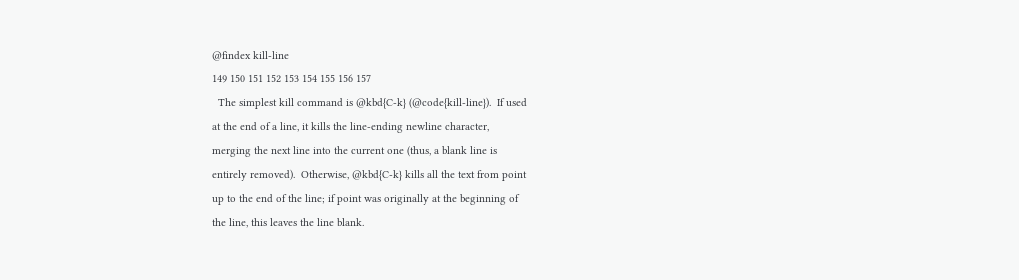@findex kill-line
149 150 151 152 153 154 155 156 157
  The simplest kill command is @kbd{C-k} (@code{kill-line}).  If used
at the end of a line, it kills the line-ending newline character,
merging the next line into the current one (thus, a blank line is
entirely removed).  Otherwise, @kbd{C-k} kills all the text from point
up to the end of the line; if point was originally at the beginning of
the line, this leaves the line blank.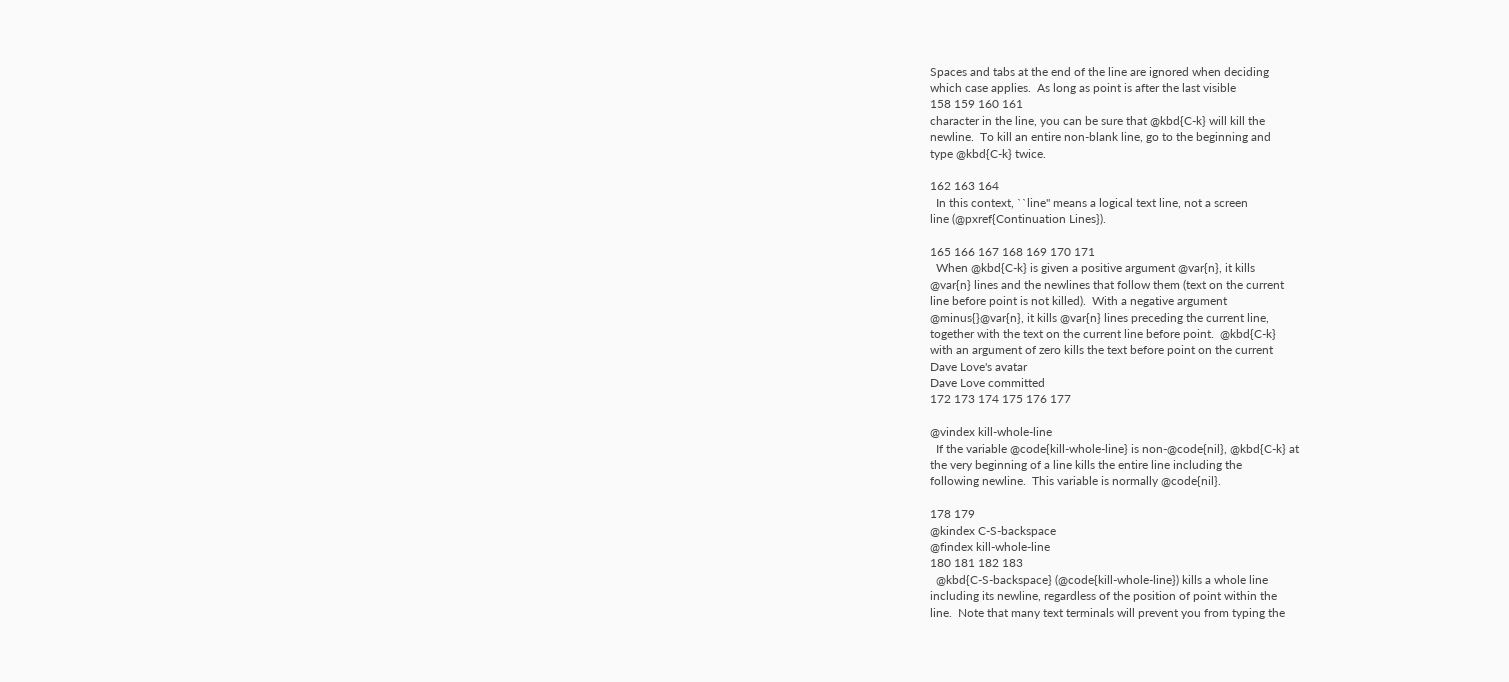Spaces and tabs at the end of the line are ignored when deciding
which case applies.  As long as point is after the last visible
158 159 160 161
character in the line, you can be sure that @kbd{C-k} will kill the
newline.  To kill an entire non-blank line, go to the beginning and
type @kbd{C-k} twice.

162 163 164
  In this context, ``line'' means a logical text line, not a screen
line (@pxref{Continuation Lines}).

165 166 167 168 169 170 171
  When @kbd{C-k} is given a positive argument @var{n}, it kills
@var{n} lines and the newlines that follow them (text on the current
line before point is not killed).  With a negative argument
@minus{}@var{n}, it kills @var{n} lines preceding the current line,
together with the text on the current line before point.  @kbd{C-k}
with an argument of zero kills the text before point on the current
Dave Love's avatar
Dave Love committed
172 173 174 175 176 177

@vindex kill-whole-line
  If the variable @code{kill-whole-line} is non-@code{nil}, @kbd{C-k} at
the very beginning of a line kills the entire line including the
following newline.  This variable is normally @code{nil}.

178 179
@kindex C-S-backspace
@findex kill-whole-line
180 181 182 183
  @kbd{C-S-backspace} (@code{kill-whole-line}) kills a whole line
including its newline, regardless of the position of point within the
line.  Note that many text terminals will prevent you from typing the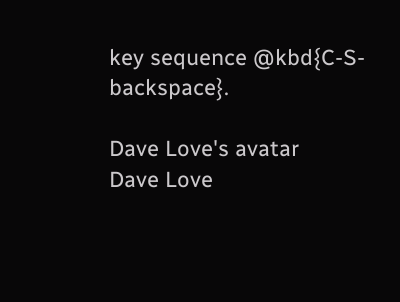key sequence @kbd{C-S-backspace}.

Dave Love's avatar
Dave Love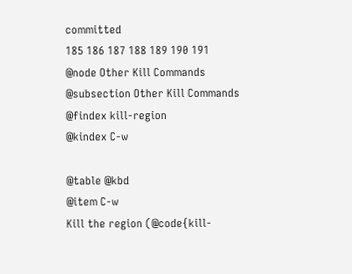committed
185 186 187 188 189 190 191
@node Other Kill Commands
@subsection Other Kill Commands
@findex kill-region
@kindex C-w

@table @kbd
@item C-w
Kill the region (@code{kill-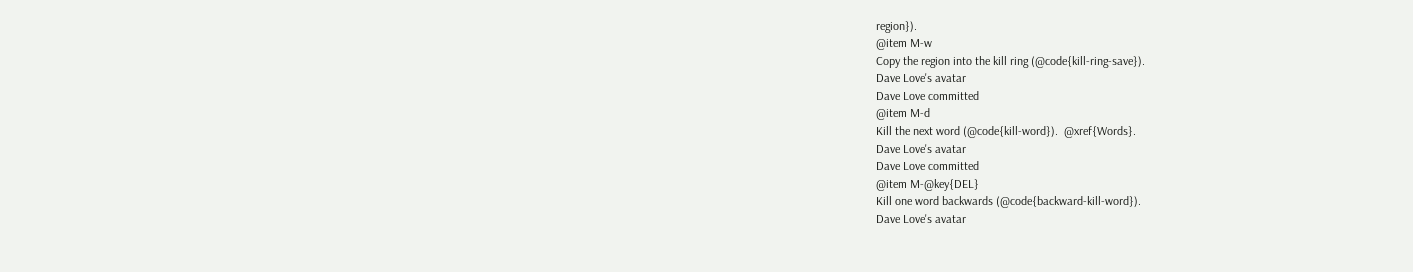region}).
@item M-w
Copy the region into the kill ring (@code{kill-ring-save}).
Dave Love's avatar
Dave Love committed
@item M-d
Kill the next word (@code{kill-word}).  @xref{Words}.
Dave Love's avatar
Dave Love committed
@item M-@key{DEL}
Kill one word backwards (@code{backward-kill-word}).
Dave Love's avatar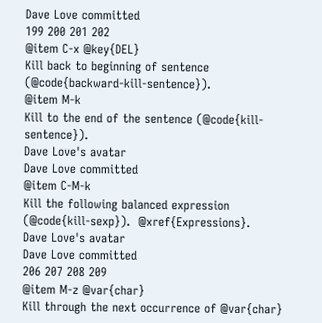Dave Love committed
199 200 201 202
@item C-x @key{DEL}
Kill back to beginning of sentence (@code{backward-kill-sentence}).
@item M-k
Kill to the end of the sentence (@code{kill-sentence}).
Dave Love's avatar
Dave Love committed
@item C-M-k
Kill the following balanced expression (@code{kill-sexp}).  @xref{Expressions}.
Dave Love's avatar
Dave Love committed
206 207 208 209
@item M-z @var{char}
Kill through the next occurrence of @var{char}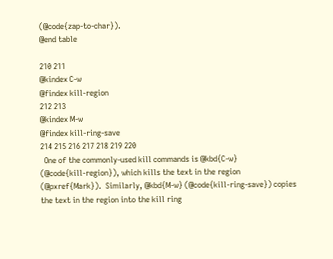(@code{zap-to-char}).
@end table

210 211
@kindex C-w
@findex kill-region
212 213
@kindex M-w
@findex kill-ring-save
214 215 216 217 218 219 220
  One of the commonly-used kill commands is @kbd{C-w}
(@code{kill-region}), which kills the text in the region
(@pxref{Mark}).  Similarly, @kbd{M-w} (@code{kill-ring-save}) copies
the text in the region into the kill ring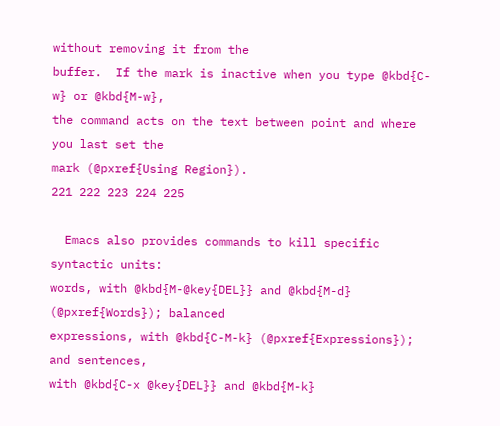without removing it from the
buffer.  If the mark is inactive when you type @kbd{C-w} or @kbd{M-w},
the command acts on the text between point and where you last set the
mark (@pxref{Using Region}).
221 222 223 224 225

  Emacs also provides commands to kill specific syntactic units:
words, with @kbd{M-@key{DEL}} and @kbd{M-d} (@pxref{Words}); balanced
expressions, with @kbd{C-M-k} (@pxref{Expressions}); and sentences,
with @kbd{C-x @key{DEL}} and @kbd{M-k}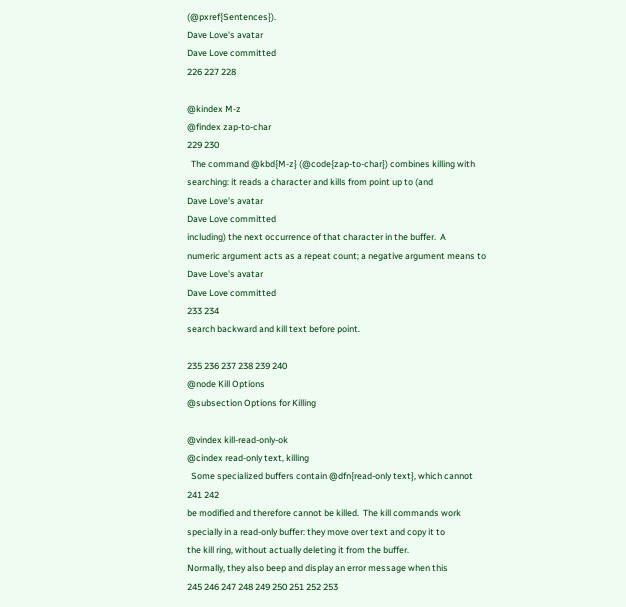(@pxref{Sentences}).
Dave Love's avatar
Dave Love committed
226 227 228

@kindex M-z
@findex zap-to-char
229 230
  The command @kbd{M-z} (@code{zap-to-char}) combines killing with
searching: it reads a character and kills from point up to (and
Dave Love's avatar
Dave Love committed
including) the next occurrence of that character in the buffer.  A
numeric argument acts as a repeat count; a negative argument means to
Dave Love's avatar
Dave Love committed
233 234
search backward and kill text before point.

235 236 237 238 239 240
@node Kill Options
@subsection Options for Killing

@vindex kill-read-only-ok
@cindex read-only text, killing
  Some specialized buffers contain @dfn{read-only text}, which cannot
241 242
be modified and therefore cannot be killed.  The kill commands work
specially in a read-only buffer: they move over text and copy it to
the kill ring, without actually deleting it from the buffer.
Normally, they also beep and display an error message when this
245 246 247 248 249 250 251 252 253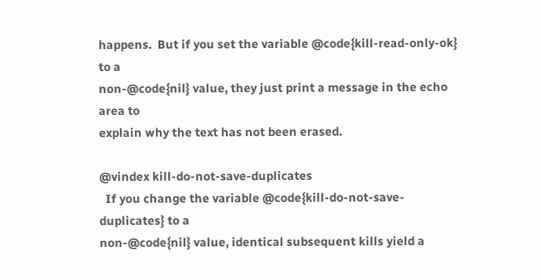happens.  But if you set the variable @code{kill-read-only-ok} to a
non-@code{nil} value, they just print a message in the echo area to
explain why the text has not been erased.

@vindex kill-do-not-save-duplicates
  If you change the variable @code{kill-do-not-save-duplicates} to a
non-@code{nil} value, identical subsequent kills yield a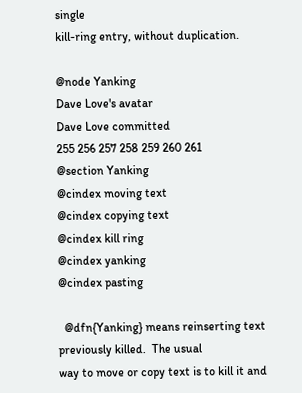single
kill-ring entry, without duplication.

@node Yanking
Dave Love's avatar
Dave Love committed
255 256 257 258 259 260 261
@section Yanking
@cindex moving text
@cindex copying text
@cindex kill ring
@cindex yanking
@cindex pasting

  @dfn{Yanking} means reinserting text previously killed.  The usual
way to move or copy text is to kill it and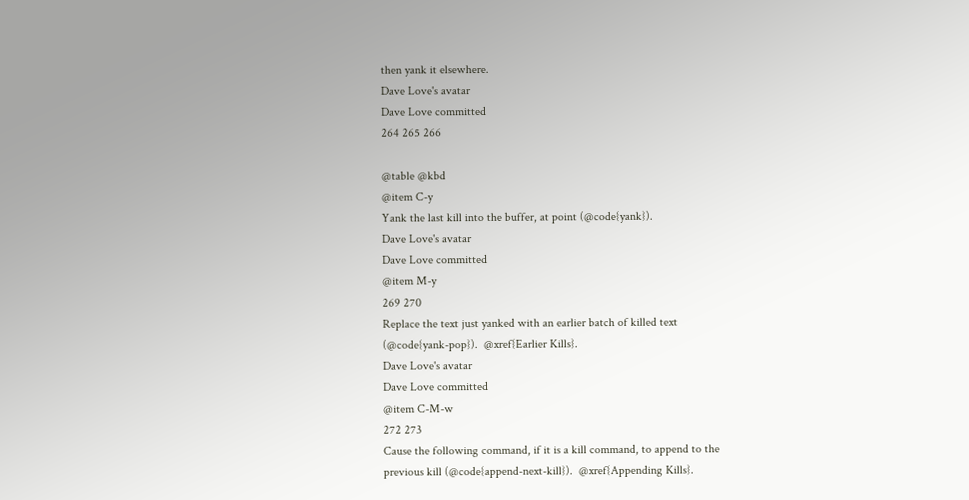then yank it elsewhere.
Dave Love's avatar
Dave Love committed
264 265 266

@table @kbd
@item C-y
Yank the last kill into the buffer, at point (@code{yank}).
Dave Love's avatar
Dave Love committed
@item M-y
269 270
Replace the text just yanked with an earlier batch of killed text
(@code{yank-pop}).  @xref{Earlier Kills}.
Dave Love's avatar
Dave Love committed
@item C-M-w
272 273
Cause the following command, if it is a kill command, to append to the
previous kill (@code{append-next-kill}).  @xref{Appending Kills}.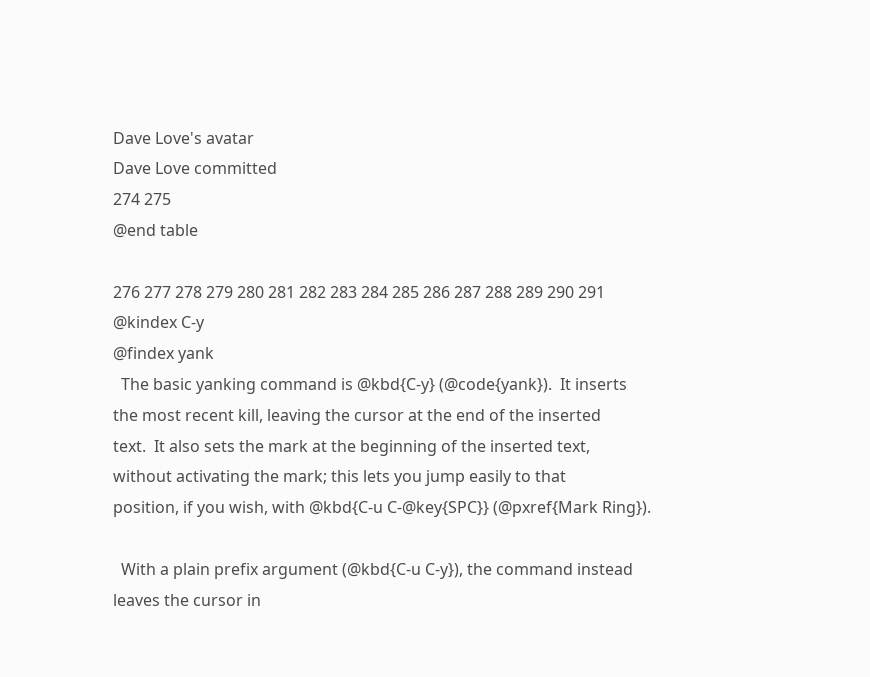Dave Love's avatar
Dave Love committed
274 275
@end table

276 277 278 279 280 281 282 283 284 285 286 287 288 289 290 291
@kindex C-y
@findex yank
  The basic yanking command is @kbd{C-y} (@code{yank}).  It inserts
the most recent kill, leaving the cursor at the end of the inserted
text.  It also sets the mark at the beginning of the inserted text,
without activating the mark; this lets you jump easily to that
position, if you wish, with @kbd{C-u C-@key{SPC}} (@pxref{Mark Ring}).

  With a plain prefix argument (@kbd{C-u C-y}), the command instead
leaves the cursor in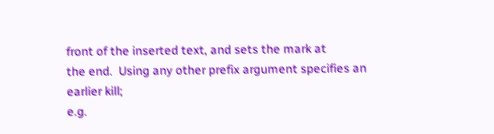front of the inserted text, and sets the mark at
the end.  Using any other prefix argument specifies an earlier kill;
e.g.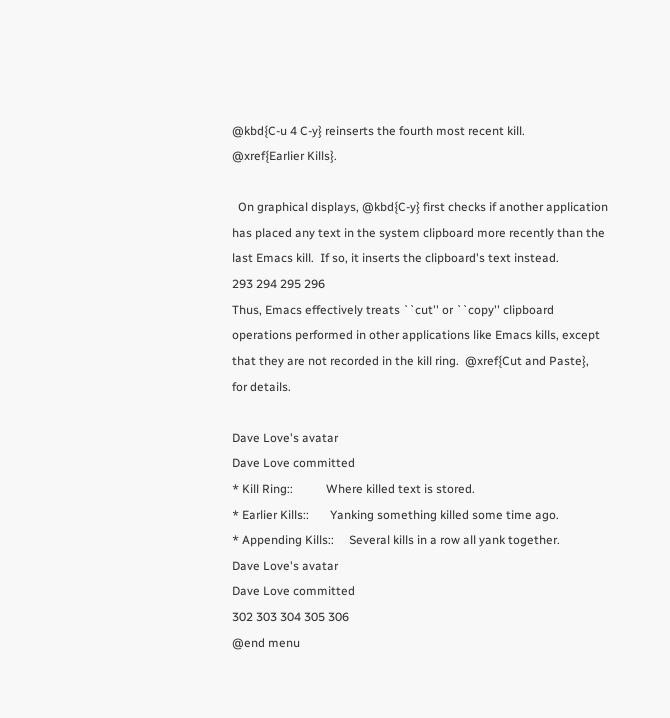@kbd{C-u 4 C-y} reinserts the fourth most recent kill.
@xref{Earlier Kills}.

  On graphical displays, @kbd{C-y} first checks if another application
has placed any text in the system clipboard more recently than the
last Emacs kill.  If so, it inserts the clipboard's text instead.
293 294 295 296
Thus, Emacs effectively treats ``cut'' or ``copy'' clipboard
operations performed in other applications like Emacs kills, except
that they are not recorded in the kill ring.  @xref{Cut and Paste},
for details.

Dave Love's avatar
Dave Love committed
* Kill Ring::           Where killed text is stored.
* Earlier Kills::       Yanking something killed some time ago.
* Appending Kills::     Several kills in a row all yank together.
Dave Love's avatar
Dave Love committed
302 303 304 305 306
@end menu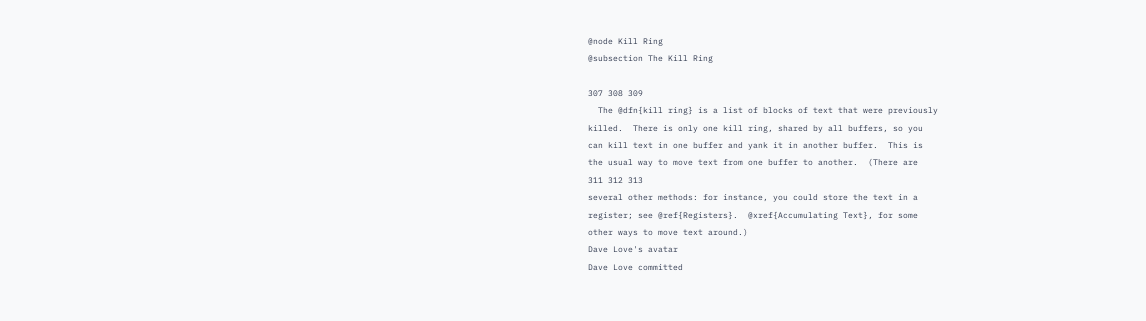@node Kill Ring
@subsection The Kill Ring

307 308 309
  The @dfn{kill ring} is a list of blocks of text that were previously
killed.  There is only one kill ring, shared by all buffers, so you
can kill text in one buffer and yank it in another buffer.  This is
the usual way to move text from one buffer to another.  (There are
311 312 313
several other methods: for instance, you could store the text in a
register; see @ref{Registers}.  @xref{Accumulating Text}, for some
other ways to move text around.)
Dave Love's avatar
Dave Love committed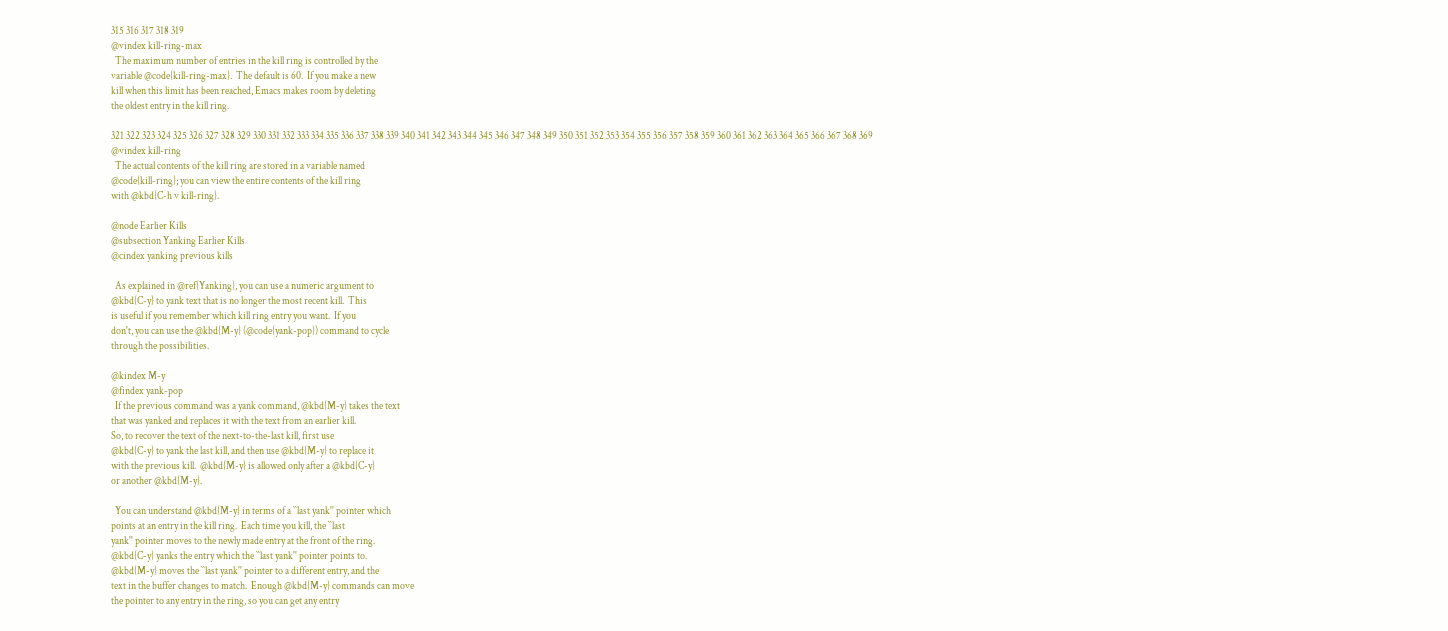315 316 317 318 319
@vindex kill-ring-max
  The maximum number of entries in the kill ring is controlled by the
variable @code{kill-ring-max}.  The default is 60.  If you make a new
kill when this limit has been reached, Emacs makes room by deleting
the oldest entry in the kill ring.

321 322 323 324 325 326 327 328 329 330 331 332 333 334 335 336 337 338 339 340 341 342 343 344 345 346 347 348 349 350 351 352 353 354 355 356 357 358 359 360 361 362 363 364 365 366 367 368 369
@vindex kill-ring
  The actual contents of the kill ring are stored in a variable named
@code{kill-ring}; you can view the entire contents of the kill ring
with @kbd{C-h v kill-ring}.

@node Earlier Kills
@subsection Yanking Earlier Kills
@cindex yanking previous kills

  As explained in @ref{Yanking}, you can use a numeric argument to
@kbd{C-y} to yank text that is no longer the most recent kill.  This
is useful if you remember which kill ring entry you want.  If you
don't, you can use the @kbd{M-y} (@code{yank-pop}) command to cycle
through the possibilities.

@kindex M-y
@findex yank-pop
  If the previous command was a yank command, @kbd{M-y} takes the text
that was yanked and replaces it with the text from an earlier kill.
So, to recover the text of the next-to-the-last kill, first use
@kbd{C-y} to yank the last kill, and then use @kbd{M-y} to replace it
with the previous kill.  @kbd{M-y} is allowed only after a @kbd{C-y}
or another @kbd{M-y}.

  You can understand @kbd{M-y} in terms of a ``last yank'' pointer which
points at an entry in the kill ring.  Each time you kill, the ``last
yank'' pointer moves to the newly made entry at the front of the ring.
@kbd{C-y} yanks the entry which the ``last yank'' pointer points to.
@kbd{M-y} moves the ``last yank'' pointer to a different entry, and the
text in the buffer changes to match.  Enough @kbd{M-y} commands can move
the pointer to any entry in the ring, so you can get any entry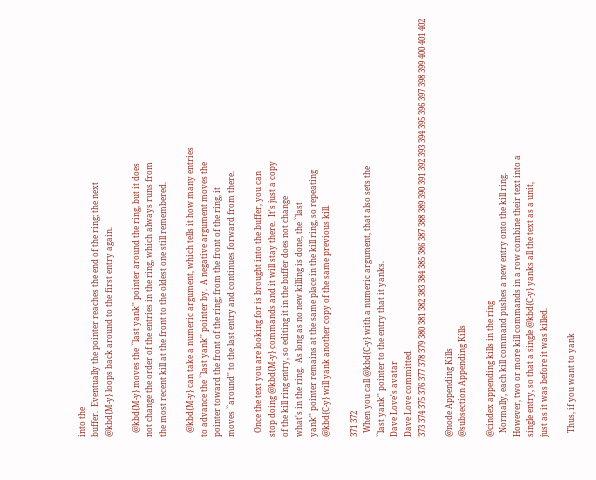into the
buffer.  Eventually the pointer reaches the end of the ring; the next
@kbd{M-y} loops back around to the first entry again.

  @kbd{M-y} moves the ``last yank'' pointer around the ring, but it does
not change the order of the entries in the ring, which always runs from
the most recent kill at the front to the oldest one still remembered.

  @kbd{M-y} can take a numeric argument, which tells it how many entries
to advance the ``last yank'' pointer by.  A negative argument moves the
pointer toward the front of the ring; from the front of the ring, it
moves ``around'' to the last entry and continues forward from there.

  Once the text you are looking for is brought into the buffer, you can
stop doing @kbd{M-y} commands and it will stay there.  It's just a copy
of the kill ring entry, so editing it in the buffer does not change
what's in the ring.  As long as no new killing is done, the ``last
yank'' pointer remains at the same place in the kill ring, so repeating
@kbd{C-y} will yank another copy of the same previous kill.

371 372
  When you call @kbd{C-y} with a numeric argument, that also sets the
``last yank'' pointer to the entry that it yanks.
Dave Love's avatar
Dave Love committed
373 374 375 376 377 378 379 380 381 382 383 384 385 386 387 388 389 390 391 392 393 394 395 396 397 398 399 400 401 402

@node Appending Kills
@subsection Appending Kills

@cindex appending kills in the ring
  Normally, each kill command pushes a new entry onto the kill ring.
However, two or more kill commands in a row combine their text into a
single entry, so that a single @kbd{C-y} yanks all the text as a unit,
just as it was before it was killed.

  Thus, if you want to yank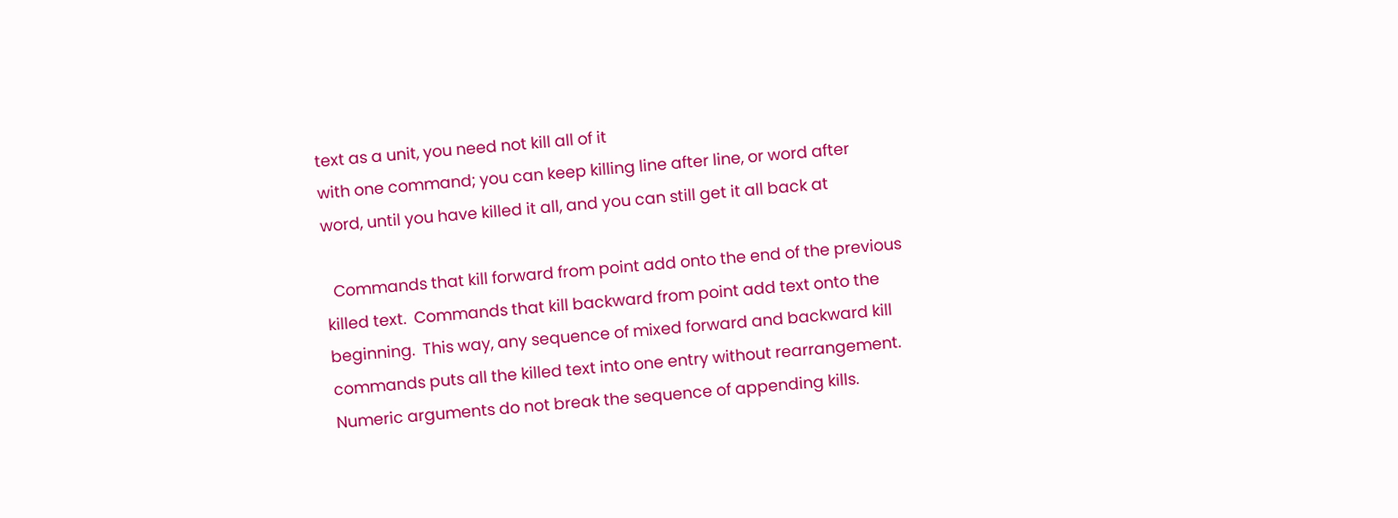text as a unit, you need not kill all of it
with one command; you can keep killing line after line, or word after
word, until you have killed it all, and you can still get it all back at

  Commands that kill forward from point add onto the end of the previous
killed text.  Commands that kill backward from point add text onto the
beginning.  This way, any sequence of mixed forward and backward kill
commands puts all the killed text into one entry without rearrangement.
Numeric arguments do not break the sequence of appending kills.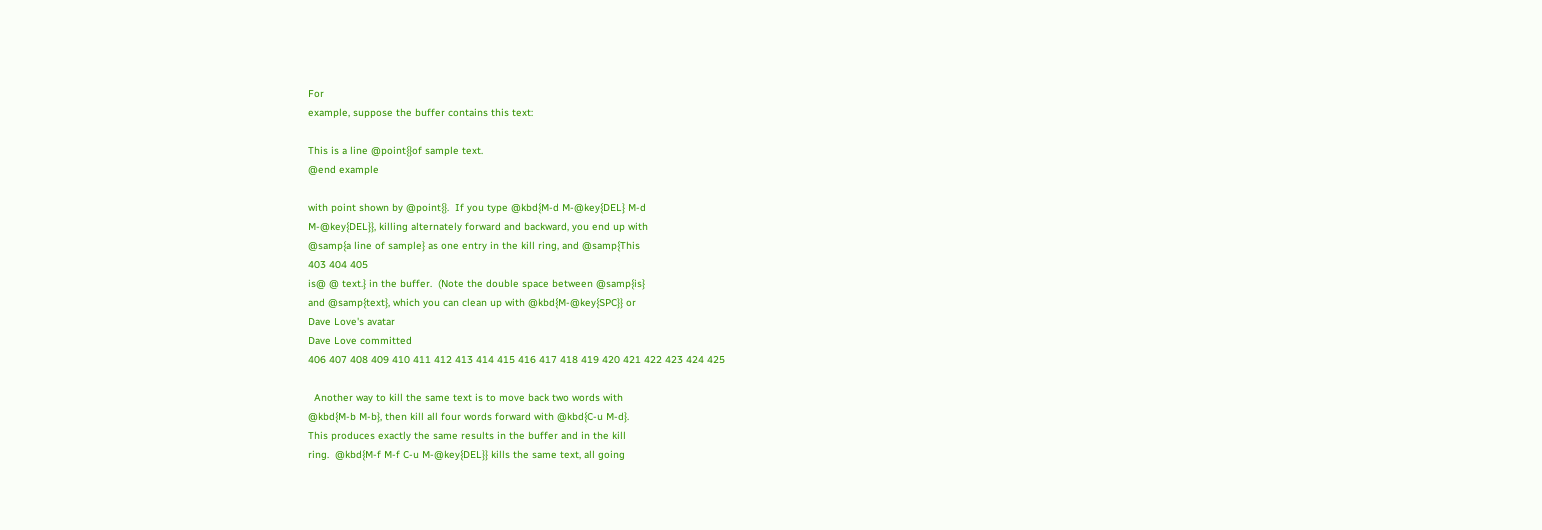For
example, suppose the buffer contains this text:

This is a line @point{}of sample text.
@end example

with point shown by @point{}.  If you type @kbd{M-d M-@key{DEL} M-d
M-@key{DEL}}, killing alternately forward and backward, you end up with
@samp{a line of sample} as one entry in the kill ring, and @samp{This
403 404 405
is@ @ text.} in the buffer.  (Note the double space between @samp{is}
and @samp{text}, which you can clean up with @kbd{M-@key{SPC}} or
Dave Love's avatar
Dave Love committed
406 407 408 409 410 411 412 413 414 415 416 417 418 419 420 421 422 423 424 425

  Another way to kill the same text is to move back two words with
@kbd{M-b M-b}, then kill all four words forward with @kbd{C-u M-d}.
This produces exactly the same results in the buffer and in the kill
ring.  @kbd{M-f M-f C-u M-@key{DEL}} kills the same text, all going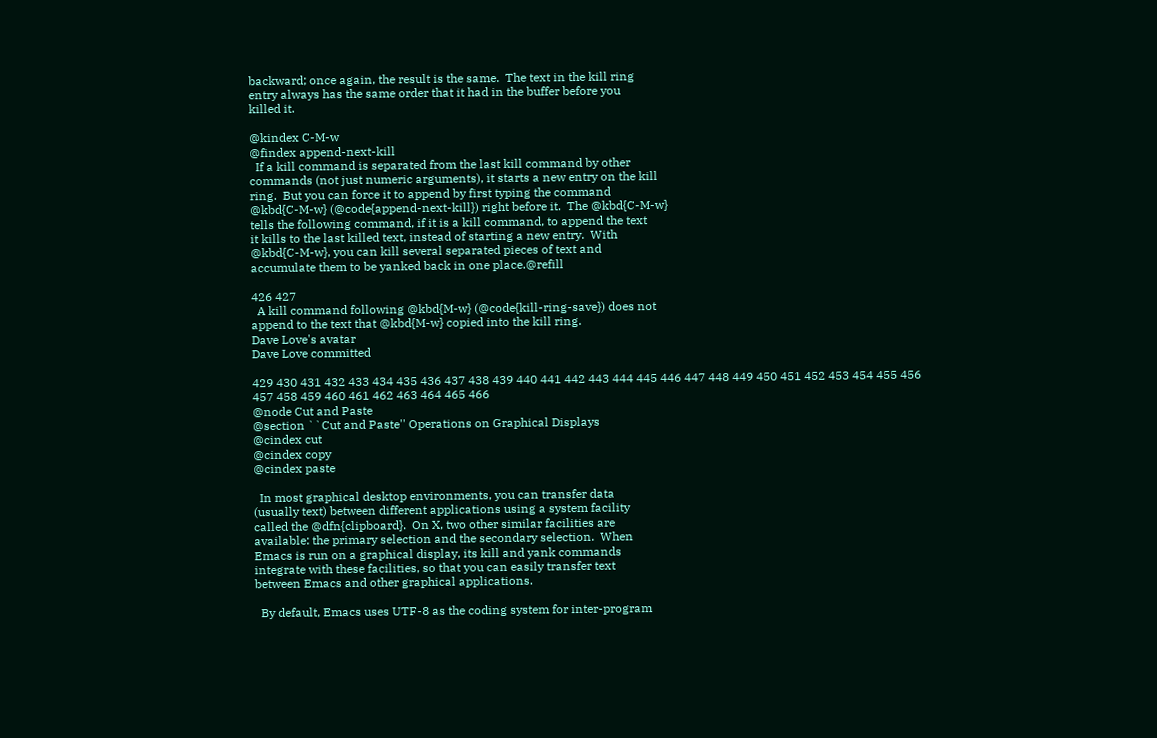backward; once again, the result is the same.  The text in the kill ring
entry always has the same order that it had in the buffer before you
killed it.

@kindex C-M-w
@findex append-next-kill
  If a kill command is separated from the last kill command by other
commands (not just numeric arguments), it starts a new entry on the kill
ring.  But you can force it to append by first typing the command
@kbd{C-M-w} (@code{append-next-kill}) right before it.  The @kbd{C-M-w}
tells the following command, if it is a kill command, to append the text
it kills to the last killed text, instead of starting a new entry.  With
@kbd{C-M-w}, you can kill several separated pieces of text and
accumulate them to be yanked back in one place.@refill

426 427
  A kill command following @kbd{M-w} (@code{kill-ring-save}) does not
append to the text that @kbd{M-w} copied into the kill ring.
Dave Love's avatar
Dave Love committed

429 430 431 432 433 434 435 436 437 438 439 440 441 442 443 444 445 446 447 448 449 450 451 452 453 454 455 456 457 458 459 460 461 462 463 464 465 466
@node Cut and Paste
@section ``Cut and Paste'' Operations on Graphical Displays
@cindex cut
@cindex copy
@cindex paste

  In most graphical desktop environments, you can transfer data
(usually text) between different applications using a system facility
called the @dfn{clipboard}.  On X, two other similar facilities are
available: the primary selection and the secondary selection.  When
Emacs is run on a graphical display, its kill and yank commands
integrate with these facilities, so that you can easily transfer text
between Emacs and other graphical applications.

  By default, Emacs uses UTF-8 as the coding system for inter-program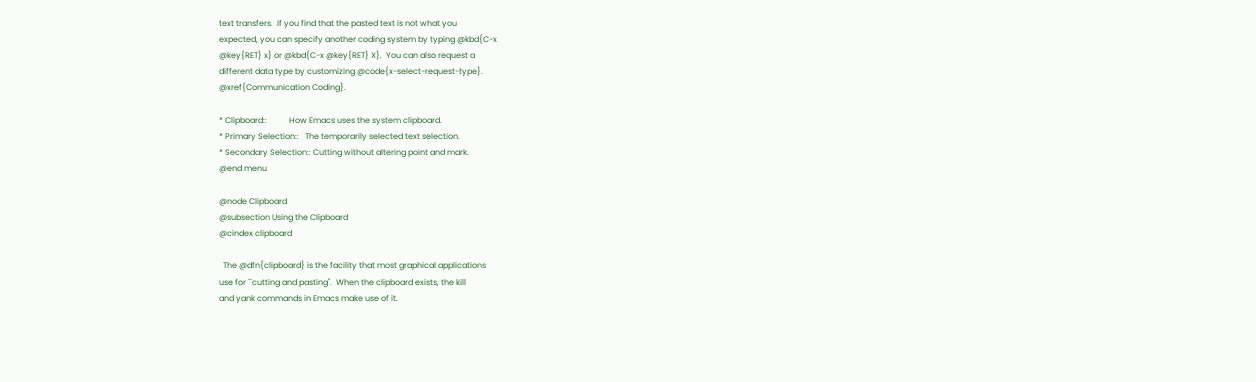text transfers.  If you find that the pasted text is not what you
expected, you can specify another coding system by typing @kbd{C-x
@key{RET} x} or @kbd{C-x @key{RET} X}.  You can also request a
different data type by customizing @code{x-select-request-type}.
@xref{Communication Coding}.

* Clipboard::           How Emacs uses the system clipboard.
* Primary Selection::   The temporarily selected text selection.
* Secondary Selection:: Cutting without altering point and mark.
@end menu

@node Clipboard
@subsection Using the Clipboard
@cindex clipboard

  The @dfn{clipboard} is the facility that most graphical applications
use for ``cutting and pasting''.  When the clipboard exists, the kill
and yank commands in Emacs make use of it.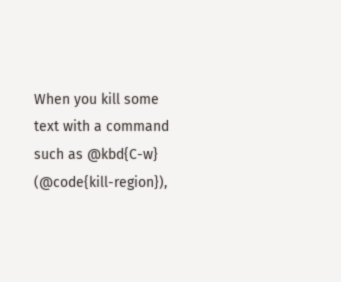When you kill some text with a command such as @kbd{C-w}
(@code{kill-region}),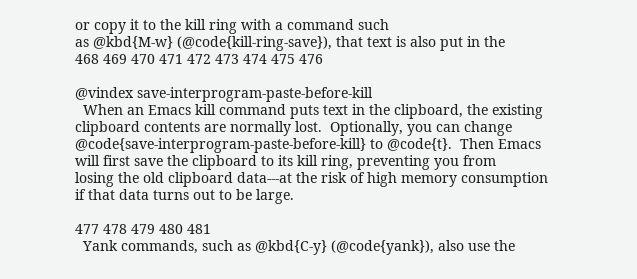or copy it to the kill ring with a command such
as @kbd{M-w} (@code{kill-ring-save}), that text is also put in the
468 469 470 471 472 473 474 475 476

@vindex save-interprogram-paste-before-kill
  When an Emacs kill command puts text in the clipboard, the existing
clipboard contents are normally lost.  Optionally, you can change
@code{save-interprogram-paste-before-kill} to @code{t}.  Then Emacs
will first save the clipboard to its kill ring, preventing you from
losing the old clipboard data---at the risk of high memory consumption
if that data turns out to be large.

477 478 479 480 481
  Yank commands, such as @kbd{C-y} (@code{yank}), also use the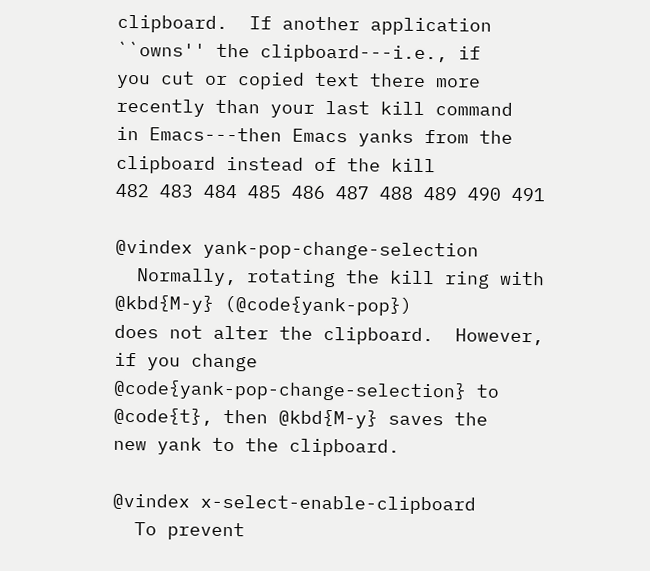clipboard.  If another application ``owns'' the clipboard---i.e., if
you cut or copied text there more recently than your last kill command
in Emacs---then Emacs yanks from the clipboard instead of the kill
482 483 484 485 486 487 488 489 490 491

@vindex yank-pop-change-selection
  Normally, rotating the kill ring with @kbd{M-y} (@code{yank-pop})
does not alter the clipboard.  However, if you change
@code{yank-pop-change-selection} to @code{t}, then @kbd{M-y} saves the
new yank to the clipboard.

@vindex x-select-enable-clipboard
  To prevent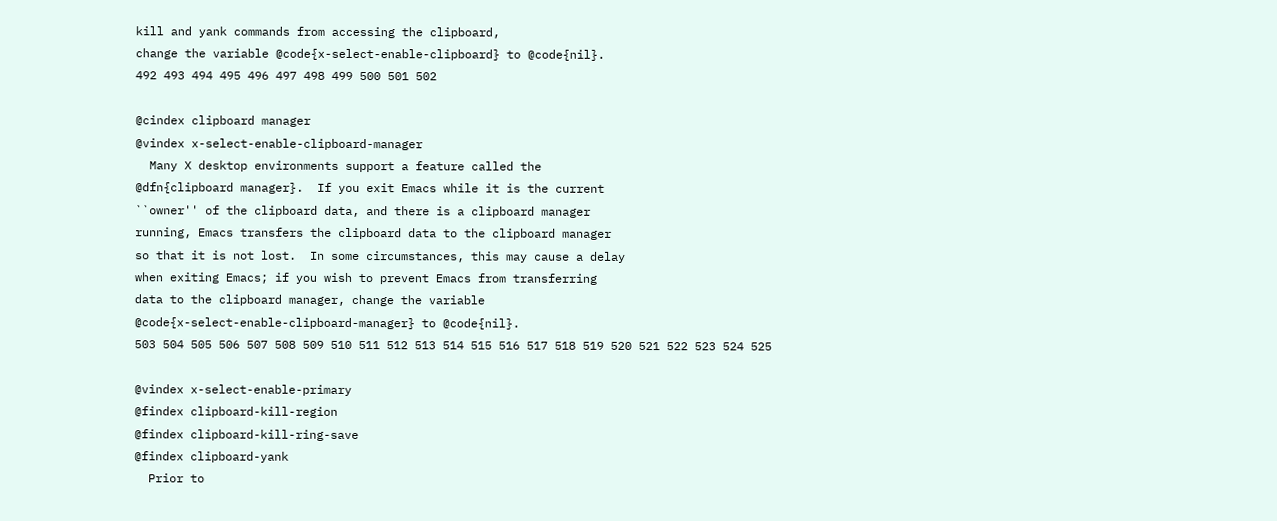kill and yank commands from accessing the clipboard,
change the variable @code{x-select-enable-clipboard} to @code{nil}.
492 493 494 495 496 497 498 499 500 501 502

@cindex clipboard manager
@vindex x-select-enable-clipboard-manager
  Many X desktop environments support a feature called the
@dfn{clipboard manager}.  If you exit Emacs while it is the current
``owner'' of the clipboard data, and there is a clipboard manager
running, Emacs transfers the clipboard data to the clipboard manager
so that it is not lost.  In some circumstances, this may cause a delay
when exiting Emacs; if you wish to prevent Emacs from transferring
data to the clipboard manager, change the variable
@code{x-select-enable-clipboard-manager} to @code{nil}.
503 504 505 506 507 508 509 510 511 512 513 514 515 516 517 518 519 520 521 522 523 524 525

@vindex x-select-enable-primary
@findex clipboard-kill-region
@findex clipboard-kill-ring-save
@findex clipboard-yank
  Prior to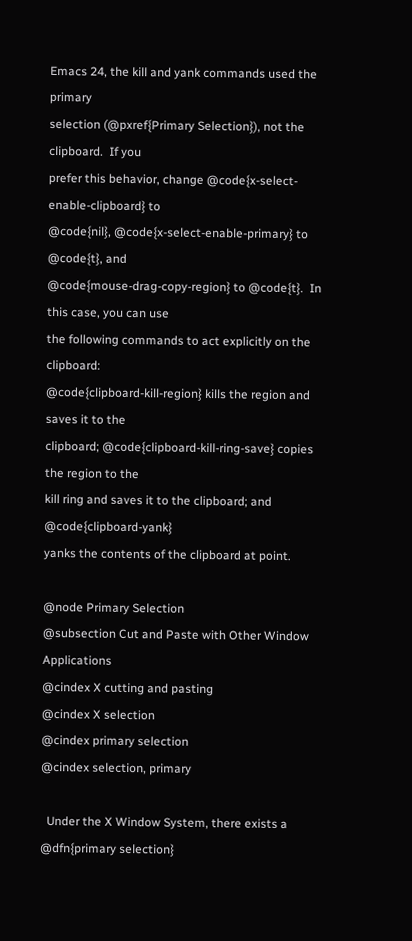Emacs 24, the kill and yank commands used the primary
selection (@pxref{Primary Selection}), not the clipboard.  If you
prefer this behavior, change @code{x-select-enable-clipboard} to
@code{nil}, @code{x-select-enable-primary} to @code{t}, and
@code{mouse-drag-copy-region} to @code{t}.  In this case, you can use
the following commands to act explicitly on the clipboard:
@code{clipboard-kill-region} kills the region and saves it to the
clipboard; @code{clipboard-kill-ring-save} copies the region to the
kill ring and saves it to the clipboard; and @code{clipboard-yank}
yanks the contents of the clipboard at point.

@node Primary Selection
@subsection Cut and Paste with Other Window Applications
@cindex X cutting and pasting
@cindex X selection
@cindex primary selection
@cindex selection, primary

  Under the X Window System, there exists a @dfn{primary selection}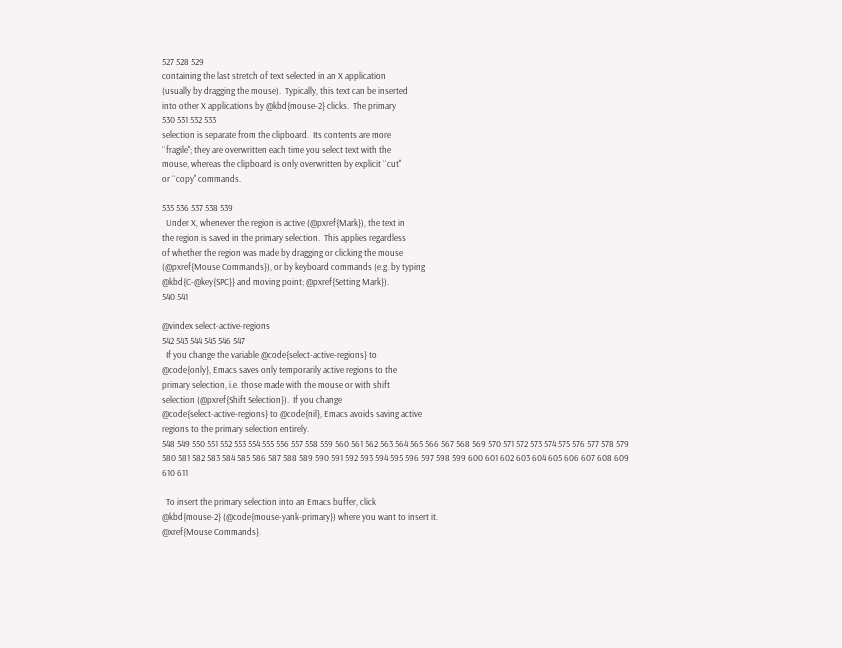527 528 529
containing the last stretch of text selected in an X application
(usually by dragging the mouse).  Typically, this text can be inserted
into other X applications by @kbd{mouse-2} clicks.  The primary
530 531 532 533
selection is separate from the clipboard.  Its contents are more
``fragile''; they are overwritten each time you select text with the
mouse, whereas the clipboard is only overwritten by explicit ``cut''
or ``copy'' commands.

535 536 537 538 539
  Under X, whenever the region is active (@pxref{Mark}), the text in
the region is saved in the primary selection.  This applies regardless
of whether the region was made by dragging or clicking the mouse
(@pxref{Mouse Commands}), or by keyboard commands (e.g. by typing
@kbd{C-@key{SPC}} and moving point; @pxref{Setting Mark}).
540 541

@vindex select-active-regions
542 543 544 545 546 547
  If you change the variable @code{select-active-regions} to
@code{only}, Emacs saves only temporarily active regions to the
primary selection, i.e. those made with the mouse or with shift
selection (@pxref{Shift Selection}).  If you change
@code{select-active-regions} to @code{nil}, Emacs avoids saving active
regions to the primary selection entirely.
548 549 550 551 552 553 554 555 556 557 558 559 560 561 562 563 564 565 566 567 568 569 570 571 572 573 574 575 576 577 578 579 580 581 582 583 584 585 586 587 588 589 590 591 592 593 594 595 596 597 598 599 600 601 602 603 604 605 606 607 608 609 610 611

  To insert the primary selection into an Emacs buffer, click
@kbd{mouse-2} (@code{mouse-yank-primary}) where you want to insert it.
@xref{Mouse Commands}.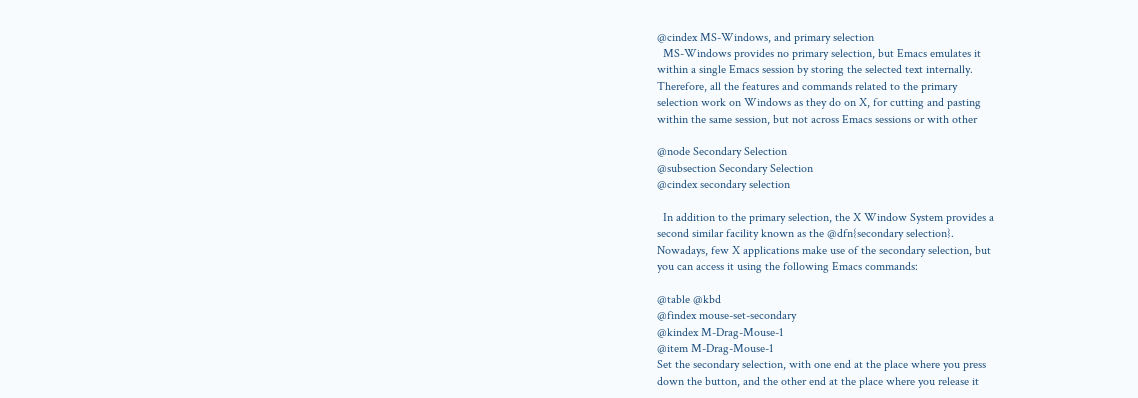@cindex MS-Windows, and primary selection
  MS-Windows provides no primary selection, but Emacs emulates it
within a single Emacs session by storing the selected text internally.
Therefore, all the features and commands related to the primary
selection work on Windows as they do on X, for cutting and pasting
within the same session, but not across Emacs sessions or with other

@node Secondary Selection
@subsection Secondary Selection
@cindex secondary selection

  In addition to the primary selection, the X Window System provides a
second similar facility known as the @dfn{secondary selection}.
Nowadays, few X applications make use of the secondary selection, but
you can access it using the following Emacs commands:

@table @kbd
@findex mouse-set-secondary
@kindex M-Drag-Mouse-1
@item M-Drag-Mouse-1
Set the secondary selection, with one end at the place where you press
down the button, and the other end at the place where you release it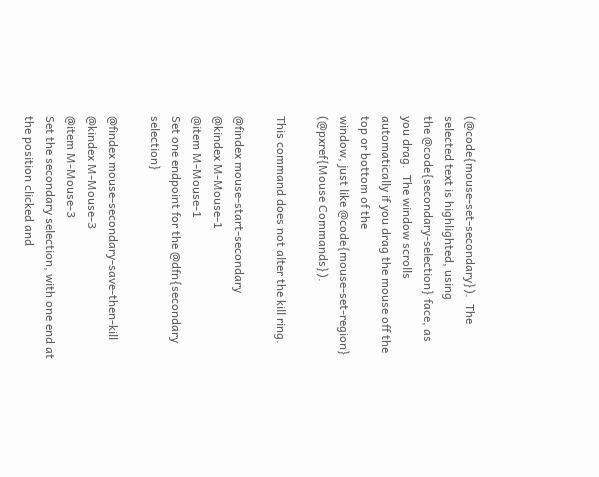(@code{mouse-set-secondary}).  The selected text is highlighted, using
the @code{secondary-selection} face, as you drag.  The window scrolls
automatically if you drag the mouse off the top or bottom of the
window, just like @code{mouse-set-region} (@pxref{Mouse Commands}).

This command does not alter the kill ring.

@findex mouse-start-secondary
@kindex M-Mouse-1
@item M-Mouse-1
Set one endpoint for the @dfn{secondary selection}

@findex mouse-secondary-save-then-kill
@kindex M-Mouse-3
@item M-Mouse-3
Set the secondary selection, with one end at the position clicked and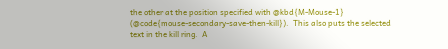the other at the position specified with @kbd{M-Mouse-1}
(@code{mouse-secondary-save-then-kill}).  This also puts the selected
text in the kill ring.  A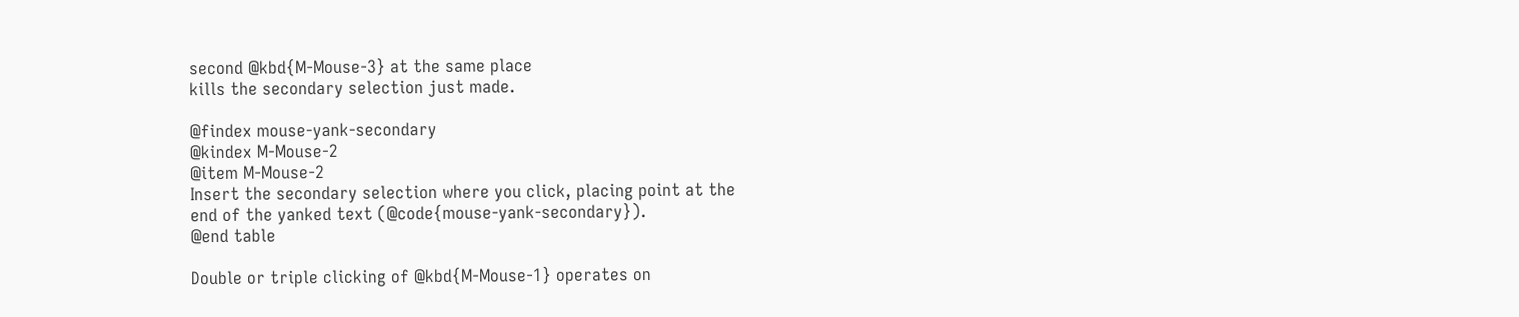second @kbd{M-Mouse-3} at the same place
kills the secondary selection just made.

@findex mouse-yank-secondary
@kindex M-Mouse-2
@item M-Mouse-2
Insert the secondary selection where you click, placing point at the
end of the yanked text (@code{mouse-yank-secondary}).
@end table

Double or triple clicking of @kbd{M-Mouse-1} operates on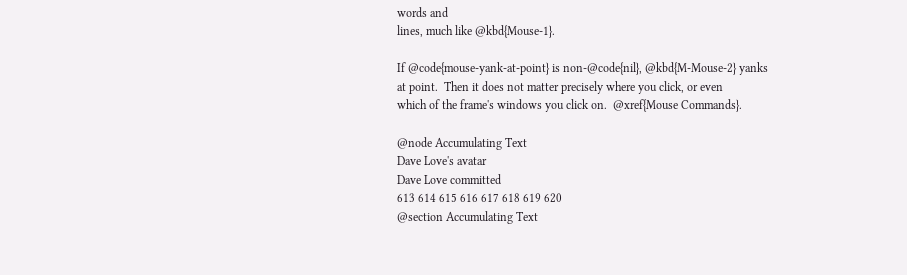words and
lines, much like @kbd{Mouse-1}.

If @code{mouse-yank-at-point} is non-@code{nil}, @kbd{M-Mouse-2} yanks
at point.  Then it does not matter precisely where you click, or even
which of the frame's windows you click on.  @xref{Mouse Commands}.

@node Accumulating Text
Dave Love's avatar
Dave Love committed
613 614 615 616 617 618 619 620
@section Accumulating Text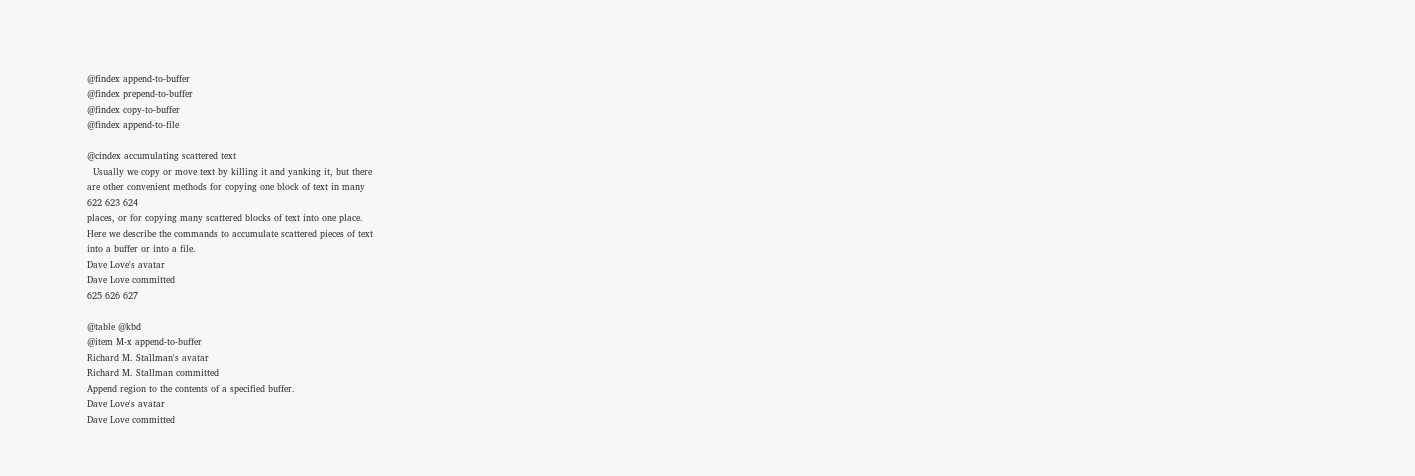@findex append-to-buffer
@findex prepend-to-buffer
@findex copy-to-buffer
@findex append-to-file

@cindex accumulating scattered text
  Usually we copy or move text by killing it and yanking it, but there
are other convenient methods for copying one block of text in many
622 623 624
places, or for copying many scattered blocks of text into one place.
Here we describe the commands to accumulate scattered pieces of text
into a buffer or into a file.
Dave Love's avatar
Dave Love committed
625 626 627

@table @kbd
@item M-x append-to-buffer
Richard M. Stallman's avatar
Richard M. Stallman committed
Append region to the contents of a specified buffer.
Dave Love's avatar
Dave Love committed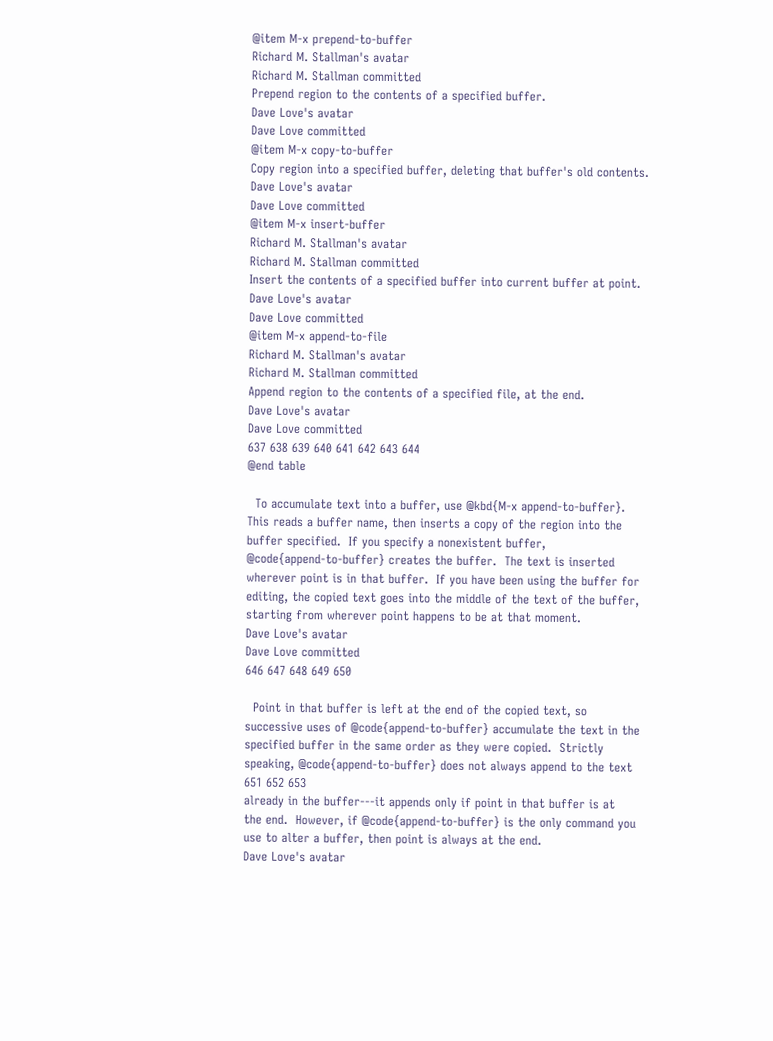@item M-x prepend-to-buffer
Richard M. Stallman's avatar
Richard M. Stallman committed
Prepend region to the contents of a specified buffer.
Dave Love's avatar
Dave Love committed
@item M-x copy-to-buffer
Copy region into a specified buffer, deleting that buffer's old contents.
Dave Love's avatar
Dave Love committed
@item M-x insert-buffer
Richard M. Stallman's avatar
Richard M. Stallman committed
Insert the contents of a specified buffer into current buffer at point.
Dave Love's avatar
Dave Love committed
@item M-x append-to-file
Richard M. Stallman's avatar
Richard M. Stallman committed
Append region to the contents of a specified file, at the end.
Dave Love's avatar
Dave Love committed
637 638 639 640 641 642 643 644
@end table

  To accumulate text into a buffer, use @kbd{M-x append-to-buffer}.
This reads a buffer name, then inserts a copy of the region into the
buffer specified.  If you specify a nonexistent buffer,
@code{append-to-buffer} creates the buffer.  The text is inserted
wherever point is in that buffer.  If you have been using the buffer for
editing, the copied text goes into the middle of the text of the buffer,
starting from wherever point happens to be at that moment.
Dave Love's avatar
Dave Love committed
646 647 648 649 650

  Point in that buffer is left at the end of the copied text, so
successive uses of @code{append-to-buffer} accumulate the text in the
specified buffer in the same order as they were copied.  Strictly
speaking, @code{append-to-buffer} does not always append to the text
651 652 653
already in the buffer---it appends only if point in that buffer is at
the end.  However, if @code{append-to-buffer} is the only command you
use to alter a buffer, then point is always at the end.
Dave Love's avatar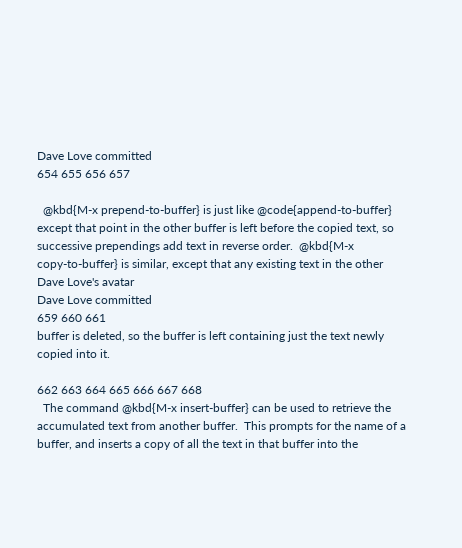Dave Love committed
654 655 656 657

  @kbd{M-x prepend-to-buffer} is just like @code{append-to-buffer}
except that point in the other buffer is left before the copied text, so
successive prependings add text in reverse order.  @kbd{M-x
copy-to-buffer} is similar, except that any existing text in the other
Dave Love's avatar
Dave Love committed
659 660 661
buffer is deleted, so the buffer is left containing just the text newly
copied into it.

662 663 664 665 666 667 668
  The command @kbd{M-x insert-buffer} can be used to retrieve the
accumulated text from another buffer.  This prompts for the name of a
buffer, and inserts a copy of all the text in that buffer into the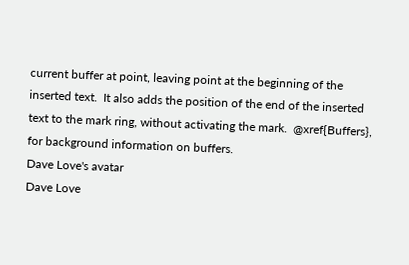current buffer at point, leaving point at the beginning of the
inserted text.  It also adds the position of the end of the inserted
text to the mark ring, without activating the mark.  @xref{Buffers},
for background information on buffers.
Dave Love's avatar
Dave Love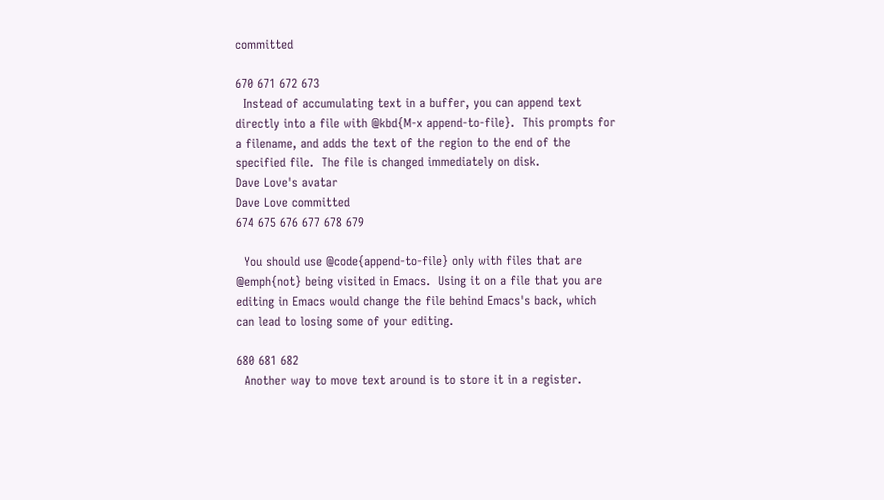committed

670 671 672 673
  Instead of accumulating text in a buffer, you can append text
directly into a file with @kbd{M-x append-to-file}.  This prompts for
a filename, and adds the text of the region to the end of the
specified file.  The file is changed immediately on disk.
Dave Love's avatar
Dave Love committed
674 675 676 677 678 679

  You should use @code{append-to-file} only with files that are
@emph{not} being visited in Emacs.  Using it on a file that you are
editing in Emacs would change the file behind Emacs's back, which
can lead to losing some of your editing.

680 681 682
  Another way to move text around is to store it in a register.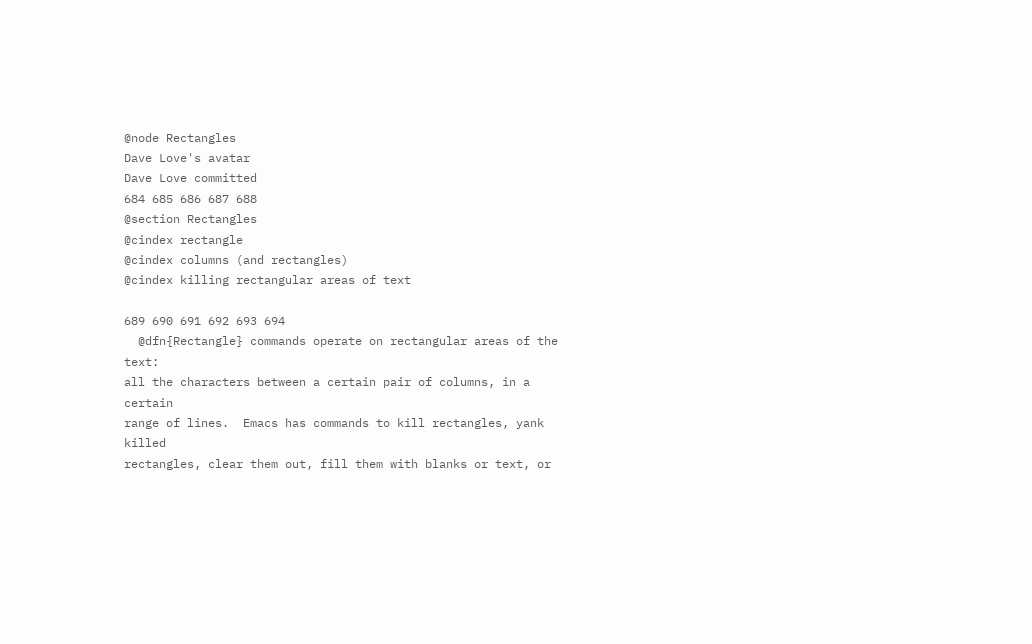@node Rectangles
Dave Love's avatar
Dave Love committed
684 685 686 687 688
@section Rectangles
@cindex rectangle
@cindex columns (and rectangles)
@cindex killing rectangular areas of text

689 690 691 692 693 694
  @dfn{Rectangle} commands operate on rectangular areas of the text:
all the characters between a certain pair of columns, in a certain
range of lines.  Emacs has commands to kill rectangles, yank killed
rectangles, clear them out, fill them with blanks or text, or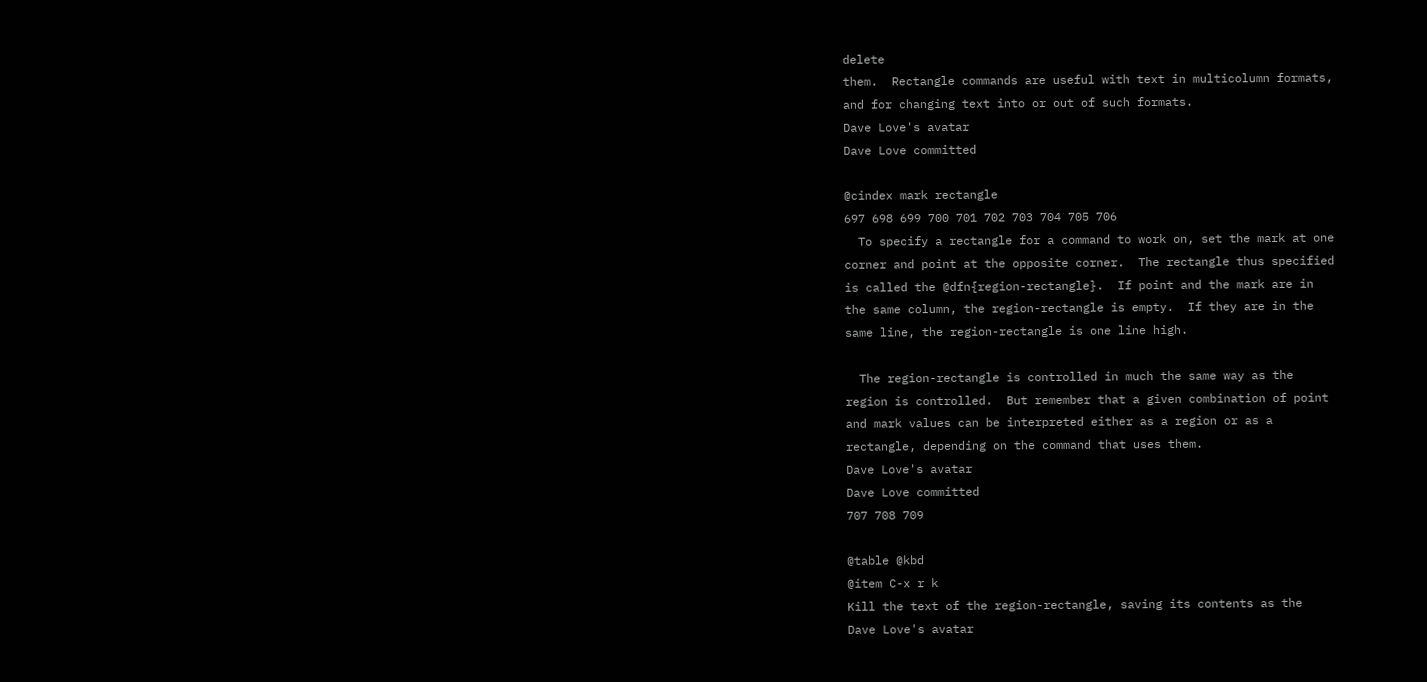delete
them.  Rectangle commands are useful with text in multicolumn formats,
and for changing text into or out of such formats.
Dave Love's avatar
Dave Love committed

@cindex mark rectangle
697 698 699 700 701 702 703 704 705 706
  To specify a rectangle for a command to work on, set the mark at one
corner and point at the opposite corner.  The rectangle thus specified
is called the @dfn{region-rectangle}.  If point and the mark are in
the same column, the region-rectangle is empty.  If they are in the
same line, the region-rectangle is one line high.

  The region-rectangle is controlled in much the same way as the
region is controlled.  But remember that a given combination of point
and mark values can be interpreted either as a region or as a
rectangle, depending on the command that uses them.
Dave Love's avatar
Dave Love committed
707 708 709

@table @kbd
@item C-x r k
Kill the text of the region-rectangle, saving its contents as the
Dave Love's avatar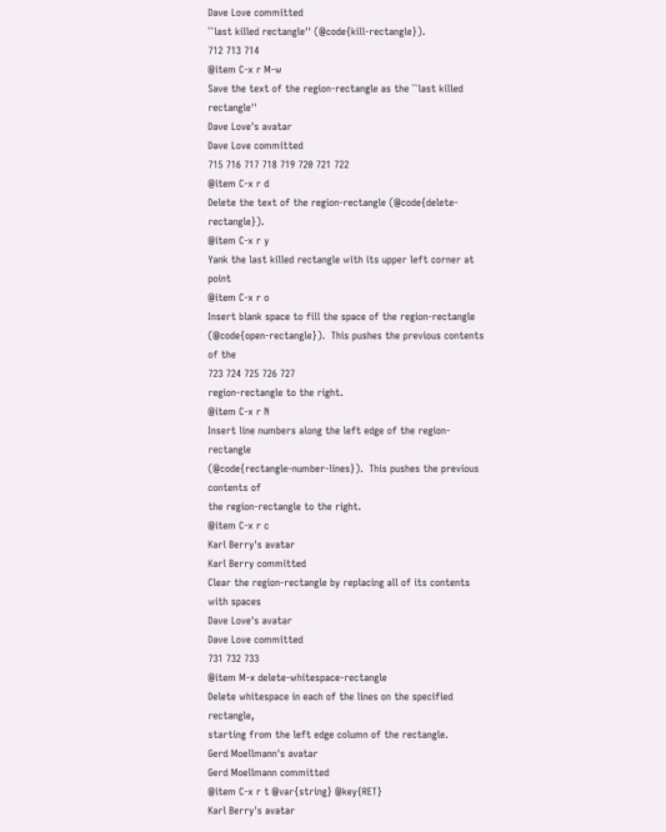Dave Love committed
``last killed rectangle'' (@code{kill-rectangle}).
712 713 714
@item C-x r M-w
Save the text of the region-rectangle as the ``last killed rectangle''
Dave Love's avatar
Dave Love committed
715 716 717 718 719 720 721 722
@item C-x r d
Delete the text of the region-rectangle (@code{delete-rectangle}).
@item C-x r y
Yank the last killed rectangle with its upper left corner at point
@item C-x r o
Insert blank space to fill the space of the region-rectangle
(@code{open-rectangle}).  This pushes the previous contents of the
723 724 725 726 727
region-rectangle to the right.
@item C-x r N
Insert line numbers along the left edge of the region-rectangle
(@code{rectangle-number-lines}).  This pushes the previous contents of
the region-rectangle to the right.
@item C-x r c
Karl Berry's avatar
Karl Berry committed
Clear the region-rectangle by replacing all of its contents with spaces
Dave Love's avatar
Dave Love committed
731 732 733
@item M-x delete-whitespace-rectangle
Delete whitespace in each of the lines on the specified rectangle,
starting from the left edge column of the rectangle.
Gerd Moellmann's avatar
Gerd Moellmann committed
@item C-x r t @var{string} @key{RET}
Karl Berry's avatar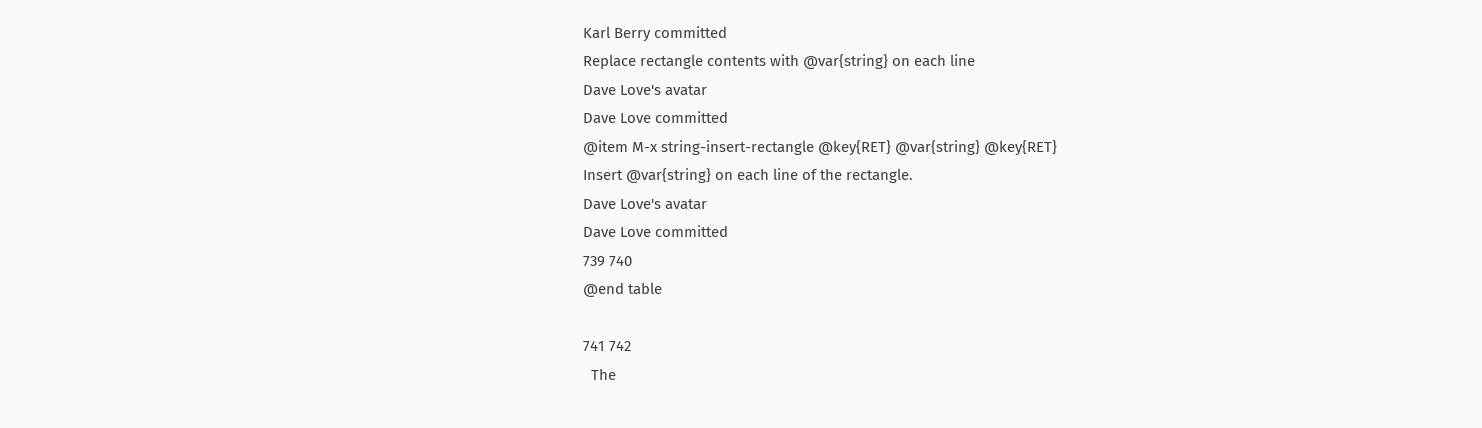Karl Berry committed
Replace rectangle contents with @var{string} on each line
Dave Love's avatar
Dave Love committed
@item M-x string-insert-rectangle @key{RET} @var{string} @key{RET}
Insert @var{string} on each line of the rectangle.
Dave Love's avatar
Dave Love committed
739 740
@end table

741 742
  The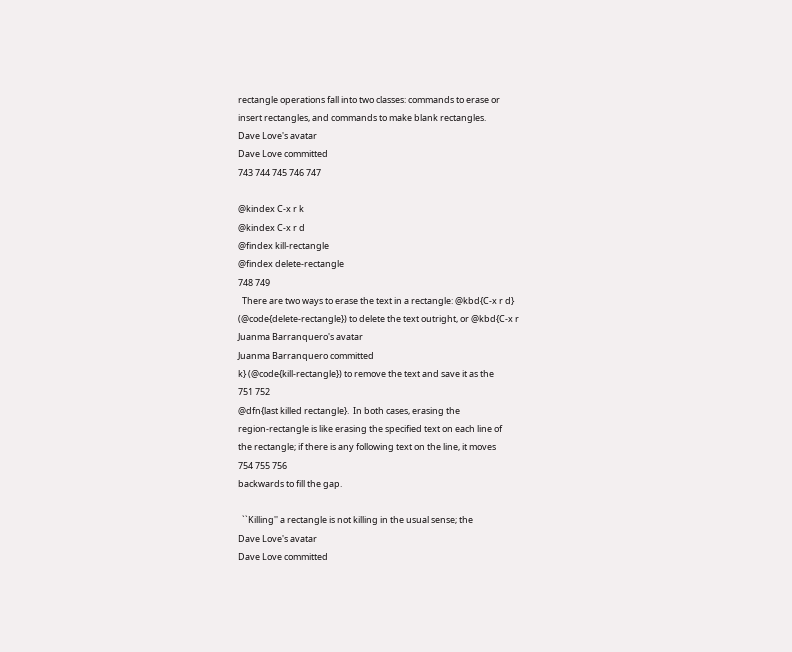rectangle operations fall into two classes: commands to erase or
insert rectangles, and commands to make blank rectangles.
Dave Love's avatar
Dave Love committed
743 744 745 746 747

@kindex C-x r k
@kindex C-x r d
@findex kill-rectangle
@findex delete-rectangle
748 749
  There are two ways to erase the text in a rectangle: @kbd{C-x r d}
(@code{delete-rectangle}) to delete the text outright, or @kbd{C-x r
Juanma Barranquero's avatar
Juanma Barranquero committed
k} (@code{kill-rectangle}) to remove the text and save it as the
751 752
@dfn{last killed rectangle}.  In both cases, erasing the
region-rectangle is like erasing the specified text on each line of
the rectangle; if there is any following text on the line, it moves
754 755 756
backwards to fill the gap.

  ``Killing'' a rectangle is not killing in the usual sense; the
Dave Love's avatar
Dave Love committed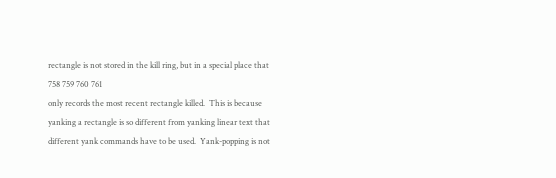rectangle is not stored in the kill ring, but in a special place that
758 759 760 761
only records the most recent rectangle killed.  This is because
yanking a rectangle is so different from yanking linear text that
different yank commands have to be used.  Yank-popping is not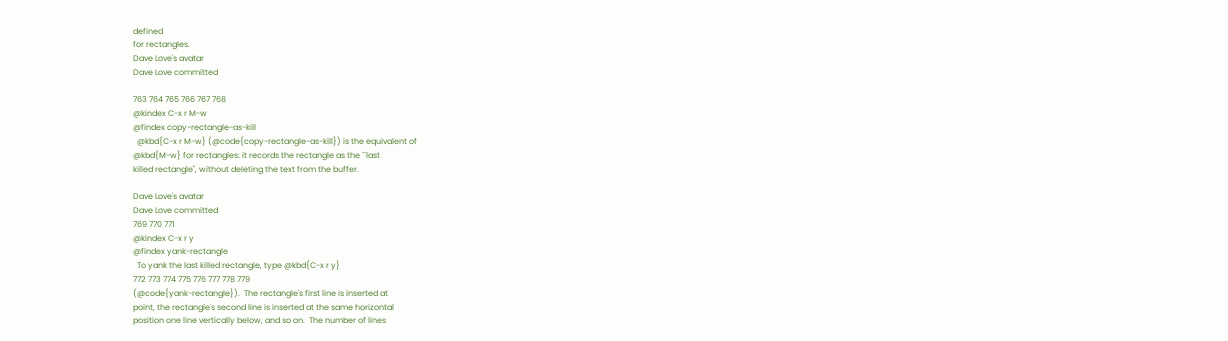defined
for rectangles.
Dave Love's avatar
Dave Love committed

763 764 765 766 767 768
@kindex C-x r M-w
@findex copy-rectangle-as-kill
  @kbd{C-x r M-w} (@code{copy-rectangle-as-kill}) is the equivalent of
@kbd{M-w} for rectangles: it records the rectangle as the ``last
killed rectangle'', without deleting the text from the buffer.

Dave Love's avatar
Dave Love committed
769 770 771
@kindex C-x r y
@findex yank-rectangle
  To yank the last killed rectangle, type @kbd{C-x r y}
772 773 774 775 776 777 778 779
(@code{yank-rectangle}).  The rectangle's first line is inserted at
point, the rectangle's second line is inserted at the same horizontal
position one line vertically below, and so on.  The number of lines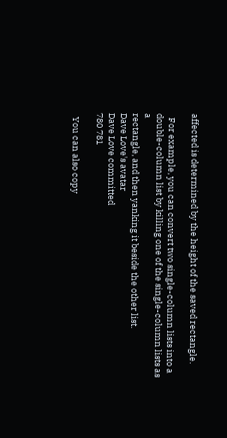affected is determined by the height of the saved rectangle.

  For example, you can convert two single-column lists into a
double-column list by killing one of the single-column lists as a
rectangle, and then yanking it beside the other list.
Dave Love's avatar
Dave Love committed
780 781

  You can also copy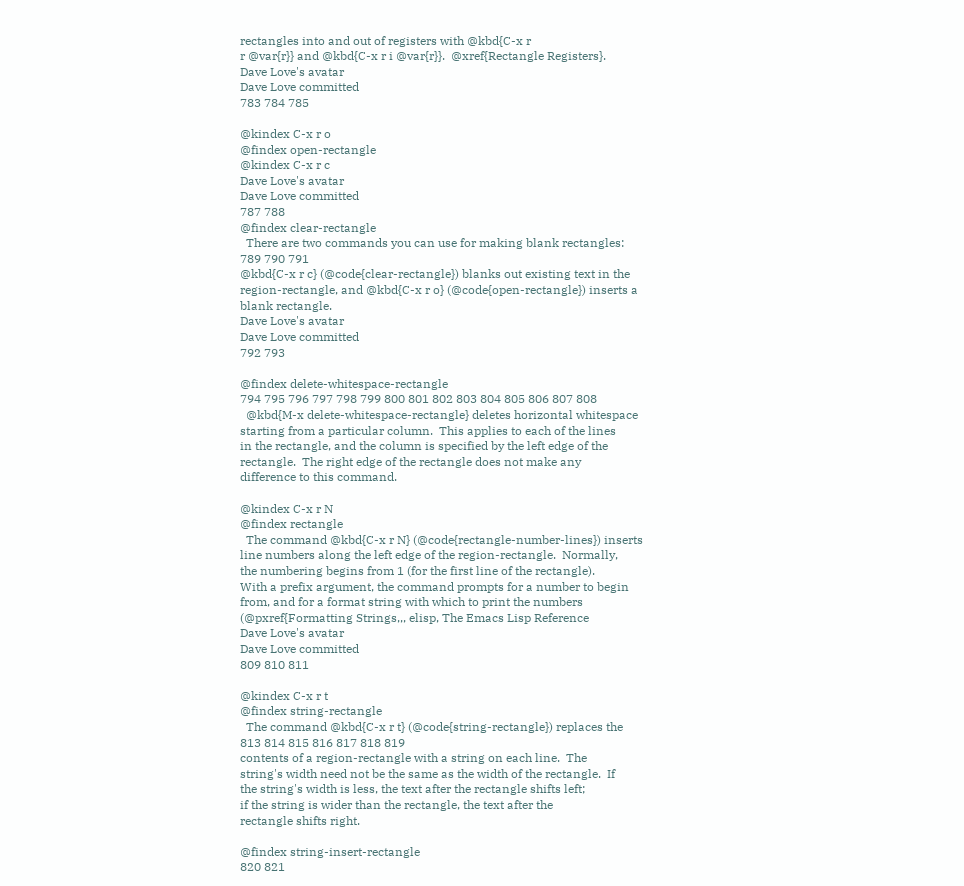rectangles into and out of registers with @kbd{C-x r
r @var{r}} and @kbd{C-x r i @var{r}}.  @xref{Rectangle Registers}.
Dave Love's avatar
Dave Love committed
783 784 785

@kindex C-x r o
@findex open-rectangle
@kindex C-x r c
Dave Love's avatar
Dave Love committed
787 788
@findex clear-rectangle
  There are two commands you can use for making blank rectangles:
789 790 791
@kbd{C-x r c} (@code{clear-rectangle}) blanks out existing text in the
region-rectangle, and @kbd{C-x r o} (@code{open-rectangle}) inserts a
blank rectangle.
Dave Love's avatar
Dave Love committed
792 793

@findex delete-whitespace-rectangle
794 795 796 797 798 799 800 801 802 803 804 805 806 807 808
  @kbd{M-x delete-whitespace-rectangle} deletes horizontal whitespace
starting from a particular column.  This applies to each of the lines
in the rectangle, and the column is specified by the left edge of the
rectangle.  The right edge of the rectangle does not make any
difference to this command.

@kindex C-x r N
@findex rectangle
  The command @kbd{C-x r N} (@code{rectangle-number-lines}) inserts
line numbers along the left edge of the region-rectangle.  Normally,
the numbering begins from 1 (for the first line of the rectangle).
With a prefix argument, the command prompts for a number to begin
from, and for a format string with which to print the numbers
(@pxref{Formatting Strings,,, elisp, The Emacs Lisp Reference
Dave Love's avatar
Dave Love committed
809 810 811

@kindex C-x r t
@findex string-rectangle
  The command @kbd{C-x r t} (@code{string-rectangle}) replaces the
813 814 815 816 817 818 819
contents of a region-rectangle with a string on each line.  The
string's width need not be the same as the width of the rectangle.  If
the string's width is less, the text after the rectangle shifts left;
if the string is wider than the rectangle, the text after the
rectangle shifts right.

@findex string-insert-rectangle
820 821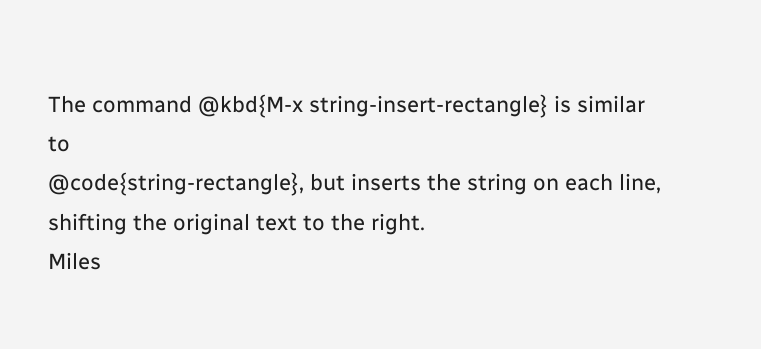The command @kbd{M-x string-insert-rectangle} is similar to
@code{string-rectangle}, but inserts the string on each line,
shifting the original text to the right.
Miles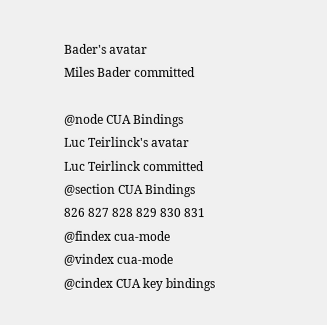Bader's avatar
Miles Bader committed

@node CUA Bindings
Luc Teirlinck's avatar
Luc Teirlinck committed
@section CUA Bindings
826 827 828 829 830 831
@findex cua-mode
@vindex cua-mode
@cindex CUA key bindings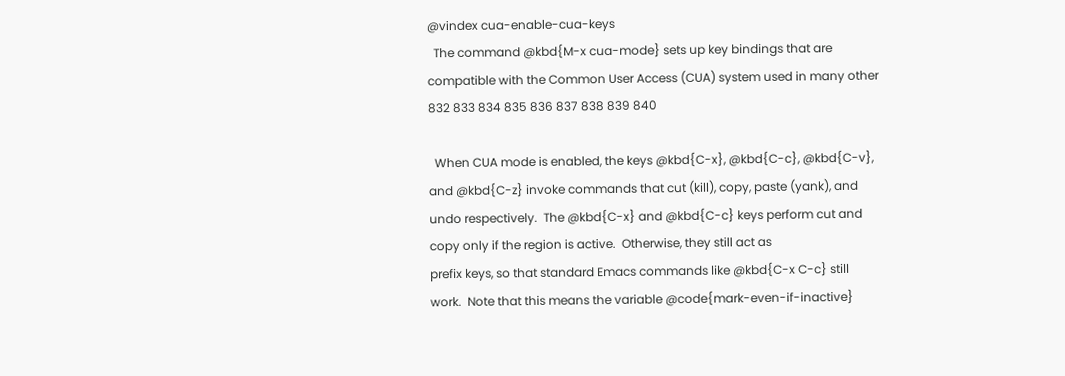@vindex cua-enable-cua-keys
  The command @kbd{M-x cua-mode} sets up key bindings that are
compatible with the Common User Access (CUA) system used in many other
832 833 834 835 836 837 838 839 840

  When CUA mode is enabled, the keys @kbd{C-x}, @kbd{C-c}, @kbd{C-v},
and @kbd{C-z} invoke commands that cut (kill), copy, paste (yank), and
undo respectively.  The @kbd{C-x} and @kbd{C-c} keys perform cut and
copy only if the region is active.  Otherwise, they still act as
prefix keys, so that standard Emacs commands like @kbd{C-x C-c} still
work.  Note that this means the variable @code{mark-even-if-inactive}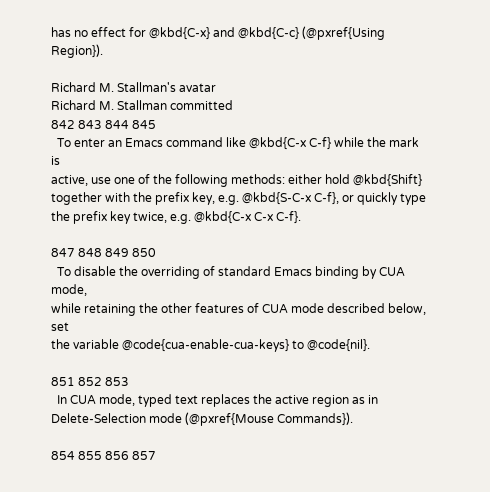has no effect for @kbd{C-x} and @kbd{C-c} (@pxref{Using Region}).

Richard M. Stallman's avatar
Richard M. Stallman committed
842 843 844 845
  To enter an Emacs command like @kbd{C-x C-f} while the mark is
active, use one of the following methods: either hold @kbd{Shift}
together with the prefix key, e.g. @kbd{S-C-x C-f}, or quickly type
the prefix key twice, e.g. @kbd{C-x C-x C-f}.

847 848 849 850
  To disable the overriding of standard Emacs binding by CUA mode,
while retaining the other features of CUA mode described below, set
the variable @code{cua-enable-cua-keys} to @code{nil}.

851 852 853
  In CUA mode, typed text replaces the active region as in
Delete-Selection mode (@pxref{Mouse Commands}).

854 855 856 857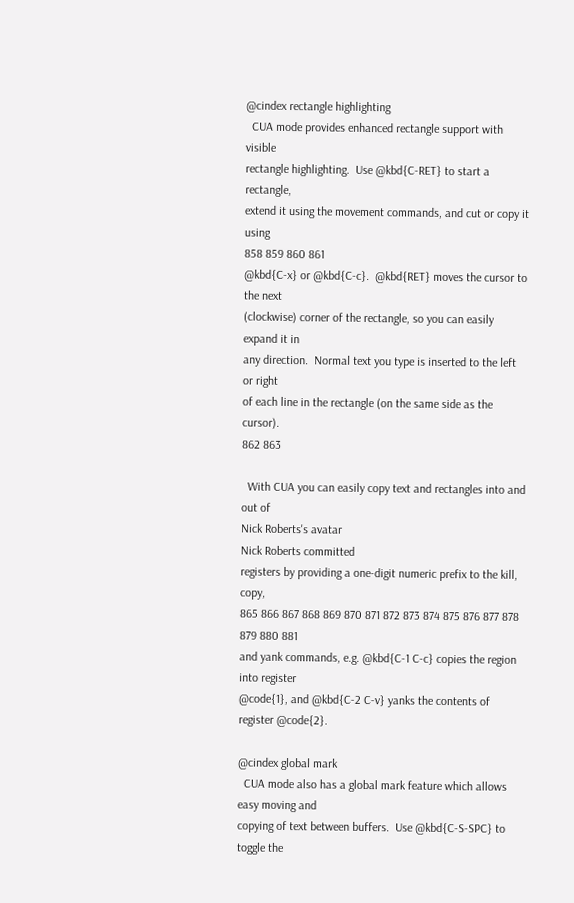@cindex rectangle highlighting
  CUA mode provides enhanced rectangle support with visible
rectangle highlighting.  Use @kbd{C-RET} to start a rectangle,
extend it using the movement commands, and cut or copy it using
858 859 860 861
@kbd{C-x} or @kbd{C-c}.  @kbd{RET} moves the cursor to the next
(clockwise) corner of the rectangle, so you can easily expand it in
any direction.  Normal text you type is inserted to the left or right
of each line in the rectangle (on the same side as the cursor).
862 863

  With CUA you can easily copy text and rectangles into and out of
Nick Roberts's avatar
Nick Roberts committed
registers by providing a one-digit numeric prefix to the kill, copy,
865 866 867 868 869 870 871 872 873 874 875 876 877 878 879 880 881
and yank commands, e.g. @kbd{C-1 C-c} copies the region into register
@code{1}, and @kbd{C-2 C-v} yanks the contents of register @code{2}.

@cindex global mark
  CUA mode also has a global mark feature which allows easy moving and
copying of text between buffers.  Use @kbd{C-S-SPC} to toggle the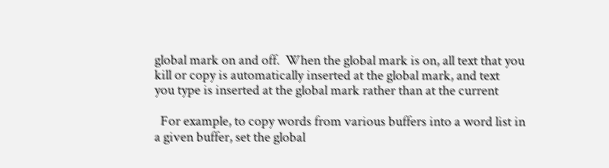global mark on and off.  When the global mark is on, all text that you
kill or copy is automatically inserted at the global mark, and text
you type is inserted at the global mark rather than at the current

  For example, to copy words from various buffers into a word list in
a given buffer, set the global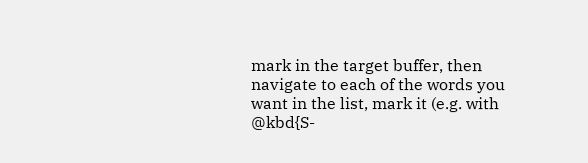mark in the target buffer, then
navigate to each of the words you want in the list, mark it (e.g. with
@kbd{S-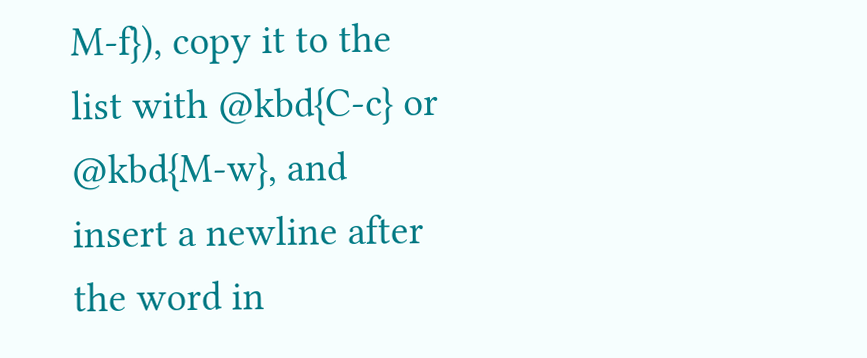M-f}), copy it to the list with @kbd{C-c} or @kbd{M-w}, and
insert a newline after the word in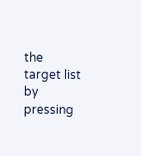the target list by pressing